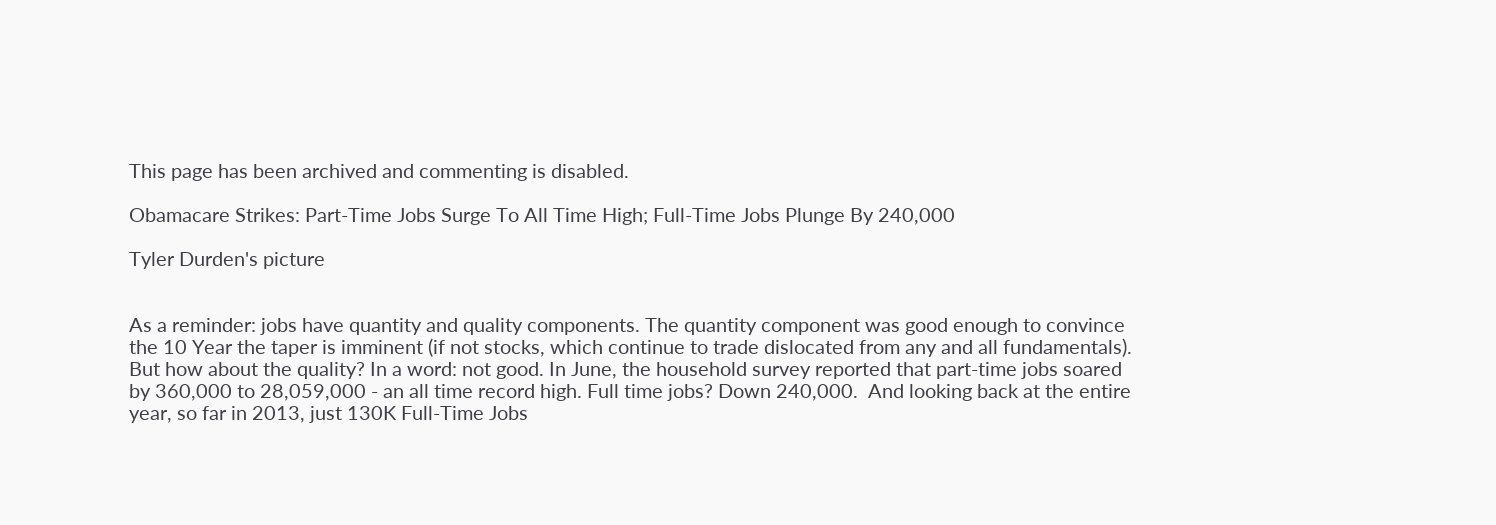This page has been archived and commenting is disabled.

Obamacare Strikes: Part-Time Jobs Surge To All Time High; Full-Time Jobs Plunge By 240,000

Tyler Durden's picture


As a reminder: jobs have quantity and quality components. The quantity component was good enough to convince the 10 Year the taper is imminent (if not stocks, which continue to trade dislocated from any and all fundamentals). But how about the quality? In a word: not good. In June, the household survey reported that part-time jobs soared by 360,000 to 28,059,000 - an all time record high. Full time jobs? Down 240,000.  And looking back at the entire year, so far in 2013, just 130K Full-Time Jobs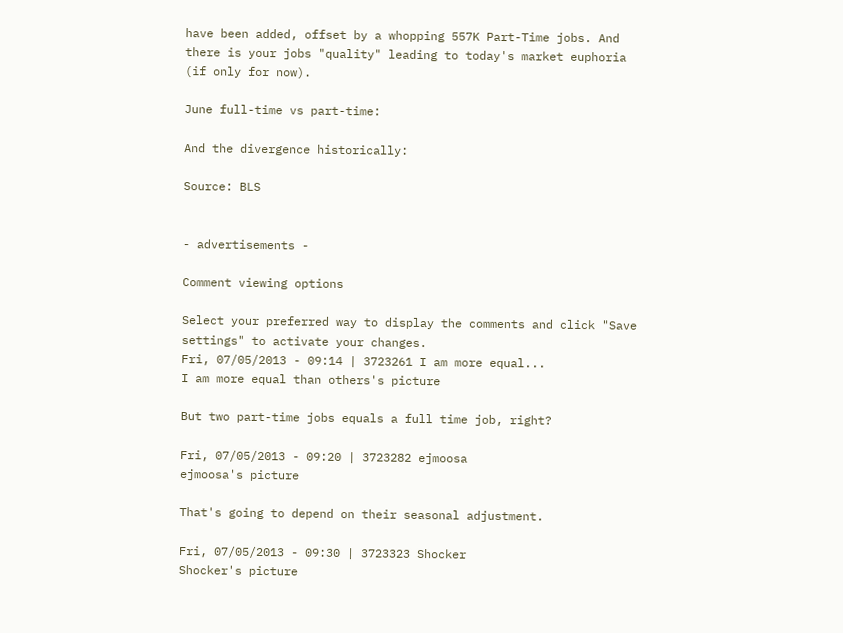have been added, offset by a whopping 557K Part-Time jobs. And there is your jobs "quality" leading to today's market euphoria (if only for now).

June full-time vs part-time:

And the divergence historically:

Source: BLS


- advertisements -

Comment viewing options

Select your preferred way to display the comments and click "Save settings" to activate your changes.
Fri, 07/05/2013 - 09:14 | 3723261 I am more equal...
I am more equal than others's picture

But two part-time jobs equals a full time job, right?

Fri, 07/05/2013 - 09:20 | 3723282 ejmoosa
ejmoosa's picture

That's going to depend on their seasonal adjustment.

Fri, 07/05/2013 - 09:30 | 3723323 Shocker
Shocker's picture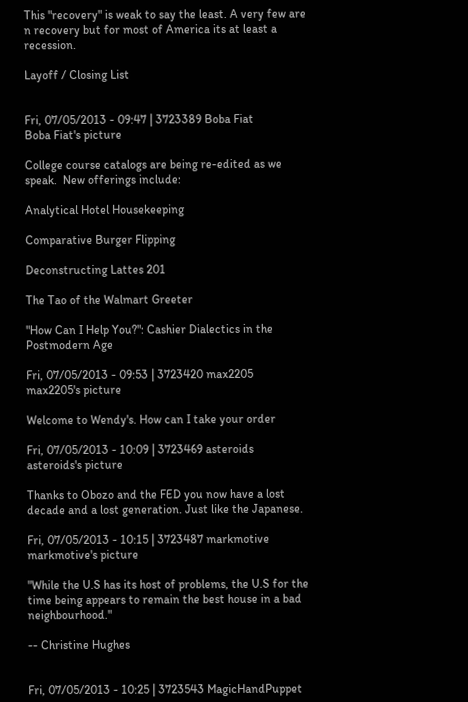This "recovery" is weak to say the least. A very few are n recovery but for most of America its at least a recession.

Layoff / Closing List


Fri, 07/05/2013 - 09:47 | 3723389 Boba Fiat
Boba Fiat's picture

College course catalogs are being re-edited as we speak.  New offerings include:

Analytical Hotel Housekeeping

Comparative Burger Flipping

Deconstructing Lattes 201

The Tao of the Walmart Greeter

"How Can I Help You?": Cashier Dialectics in the Postmodern Age

Fri, 07/05/2013 - 09:53 | 3723420 max2205
max2205's picture

Welcome to Wendy's. How can I take your order

Fri, 07/05/2013 - 10:09 | 3723469 asteroids
asteroids's picture

Thanks to Obozo and the FED you now have a lost decade and a lost generation. Just like the Japanese.

Fri, 07/05/2013 - 10:15 | 3723487 markmotive
markmotive's picture

"While the U.S has its host of problems, the U.S for the time being appears to remain the best house in a bad neighbourhood."

-- Christine Hughes


Fri, 07/05/2013 - 10:25 | 3723543 MagicHandPuppet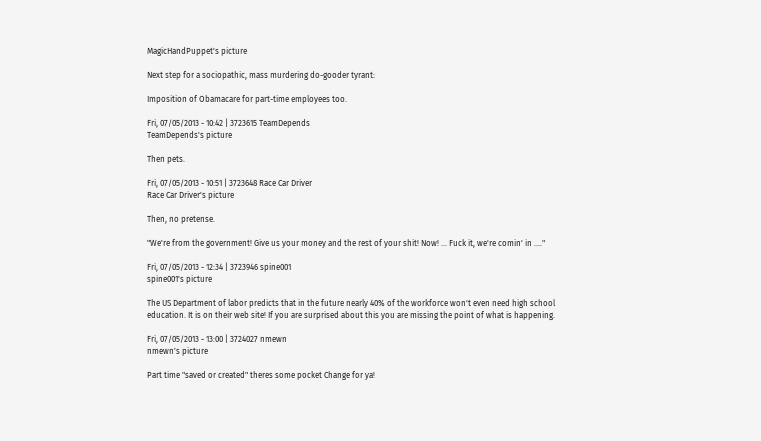MagicHandPuppet's picture

Next step for a sociopathic, mass murdering do-gooder tyrant:

Imposition of Obamacare for part-time employees too.

Fri, 07/05/2013 - 10:42 | 3723615 TeamDepends
TeamDepends's picture

Then pets.

Fri, 07/05/2013 - 10:51 | 3723648 Race Car Driver
Race Car Driver's picture

Then, no pretense.

"We're from the government! Give us your money and the rest of your shit! Now! ... Fuck it, we're comin' in ...."

Fri, 07/05/2013 - 12:34 | 3723946 spine001
spine001's picture

The US Department of labor predicts that in the future nearly 40% of the workforce won't even need high school education. It is on their web site! If you are surprised about this you are missing the point of what is happening.

Fri, 07/05/2013 - 13:00 | 3724027 nmewn
nmewn's picture

Part time "saved or created" theres some pocket Change for ya!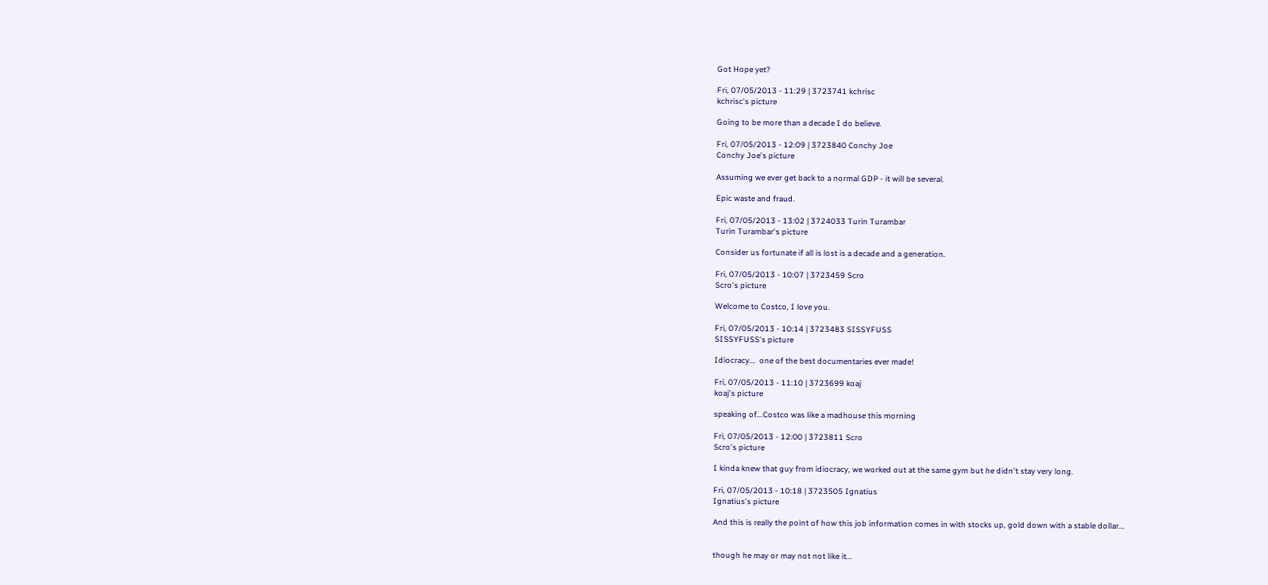Got Hope yet?

Fri, 07/05/2013 - 11:29 | 3723741 kchrisc
kchrisc's picture

Going to be more than a decade I do believe.

Fri, 07/05/2013 - 12:09 | 3723840 Conchy Joe
Conchy Joe's picture

Assuming we ever get back to a normal GDP - it will be several.

Epic waste and fraud.

Fri, 07/05/2013 - 13:02 | 3724033 Turin Turambar
Turin Turambar's picture

Consider us fortunate if all is lost is a decade and a generation.

Fri, 07/05/2013 - 10:07 | 3723459 Scro
Scro's picture

Welcome to Costco, I love you.

Fri, 07/05/2013 - 10:14 | 3723483 SISSYFUSS
SISSYFUSS's picture

Idiocracy...  one of the best documentaries ever made!

Fri, 07/05/2013 - 11:10 | 3723699 koaj
koaj's picture

speaking of...Costco was like a madhouse this morning

Fri, 07/05/2013 - 12:00 | 3723811 Scro
Scro's picture

I kinda knew that guy from idiocracy, we worked out at the same gym but he didn't stay very long.

Fri, 07/05/2013 - 10:18 | 3723505 Ignatius
Ignatius's picture

And this is really the point of how this job information comes in with stocks up, gold down with a stable dollar...


though he may or may not not like it...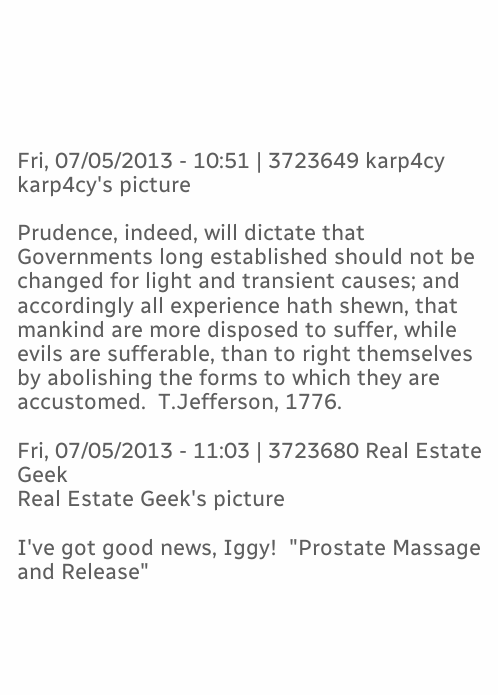Fri, 07/05/2013 - 10:51 | 3723649 karp4cy
karp4cy's picture

Prudence, indeed, will dictate that Governments long established should not be changed for light and transient causes; and accordingly all experience hath shewn, that mankind are more disposed to suffer, while evils are sufferable, than to right themselves by abolishing the forms to which they are accustomed.  T.Jefferson, 1776.

Fri, 07/05/2013 - 11:03 | 3723680 Real Estate Geek
Real Estate Geek's picture

I've got good news, Iggy!  "Prostate Massage and Release"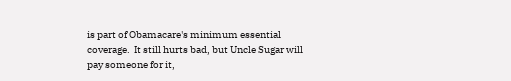is part of Obamacare's minimum essential coverage.  It still hurts bad, but Uncle Sugar will pay someone for it,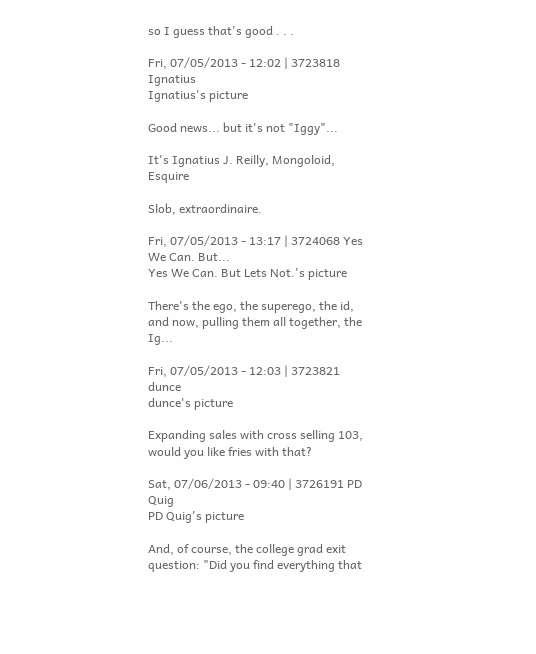so I guess that's good . . .

Fri, 07/05/2013 - 12:02 | 3723818 Ignatius
Ignatius's picture

Good news... but it's not "Iggy"...

It's Ignatius J. Reilly, Mongoloid, Esquire

Slob, extraordinaire.

Fri, 07/05/2013 - 13:17 | 3724068 Yes We Can. But...
Yes We Can. But Lets Not.'s picture

There's the ego, the superego, the id, and now, pulling them all together, the Ig...

Fri, 07/05/2013 - 12:03 | 3723821 dunce
dunce's picture

Expanding sales with cross selling 103, would you like fries with that?

Sat, 07/06/2013 - 09:40 | 3726191 PD Quig
PD Quig's picture

And, of course, the college grad exit question: "Did you find everything that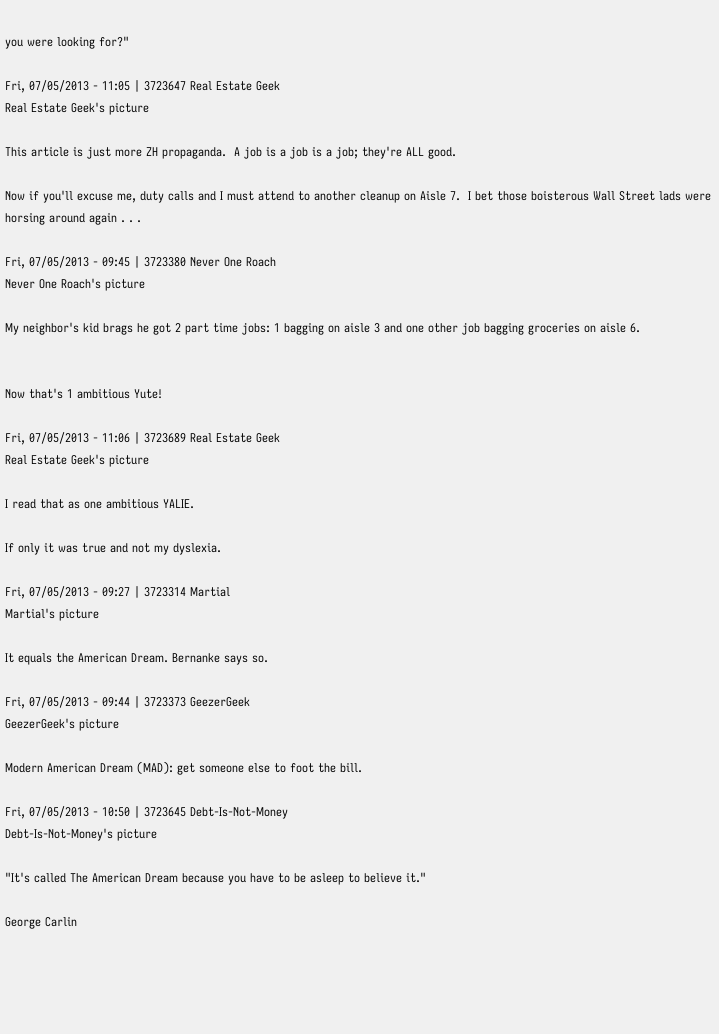you were looking for?"

Fri, 07/05/2013 - 11:05 | 3723647 Real Estate Geek
Real Estate Geek's picture

This article is just more ZH propaganda.  A job is a job is a job; they're ALL good.

Now if you'll excuse me, duty calls and I must attend to another cleanup on Aisle 7.  I bet those boisterous Wall Street lads were horsing around again . . .

Fri, 07/05/2013 - 09:45 | 3723380 Never One Roach
Never One Roach's picture

My neighbor's kid brags he got 2 part time jobs: 1 bagging on aisle 3 and one other job bagging groceries on aisle 6.


Now that's 1 ambitious Yute!

Fri, 07/05/2013 - 11:06 | 3723689 Real Estate Geek
Real Estate Geek's picture

I read that as one ambitious YALIE.

If only it was true and not my dyslexia.

Fri, 07/05/2013 - 09:27 | 3723314 Martial
Martial's picture

It equals the American Dream. Bernanke says so.

Fri, 07/05/2013 - 09:44 | 3723373 GeezerGeek
GeezerGeek's picture

Modern American Dream (MAD): get someone else to foot the bill.

Fri, 07/05/2013 - 10:50 | 3723645 Debt-Is-Not-Money
Debt-Is-Not-Money's picture

"It's called The American Dream because you have to be asleep to believe it."

George Carlin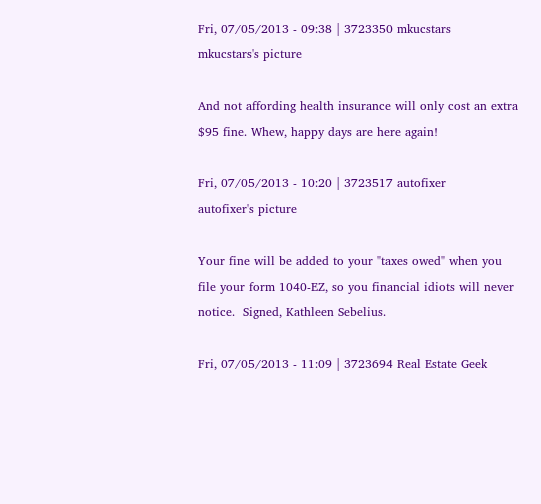Fri, 07/05/2013 - 09:38 | 3723350 mkucstars
mkucstars's picture

And not affording health insurance will only cost an extra $95 fine. Whew, happy days are here again!

Fri, 07/05/2013 - 10:20 | 3723517 autofixer
autofixer's picture

Your fine will be added to your "taxes owed" when you file your form 1040-EZ, so you financial idiots will never notice.  Signed, Kathleen Sebelius.

Fri, 07/05/2013 - 11:09 | 3723694 Real Estate Geek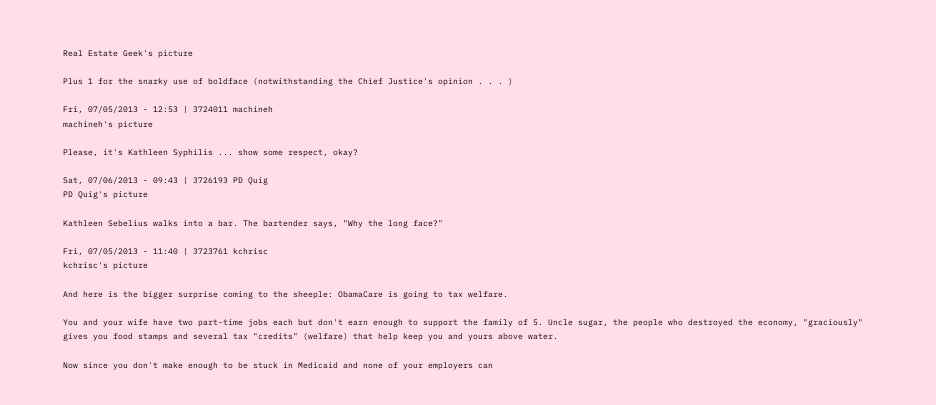Real Estate Geek's picture

Plus 1 for the snarky use of boldface (notwithstanding the Chief Justice's opinion . . . )

Fri, 07/05/2013 - 12:53 | 3724011 machineh
machineh's picture

Please, it's Kathleen Syphilis ... show some respect, okay?

Sat, 07/06/2013 - 09:43 | 3726193 PD Quig
PD Quig's picture

Kathleen Sebelius walks into a bar. The bartender says, "Why the long face?"

Fri, 07/05/2013 - 11:40 | 3723761 kchrisc
kchrisc's picture

And here is the bigger surprise coming to the sheeple: ObamaCare is going to tax welfare.

You and your wife have two part-time jobs each but don't earn enough to support the family of 5. Uncle sugar, the people who destroyed the economy, "graciously" gives you food stamps and several tax "credits" (welfare) that help keep you and yours above water.

Now since you don't make enough to be stuck in Medicaid and none of your employers can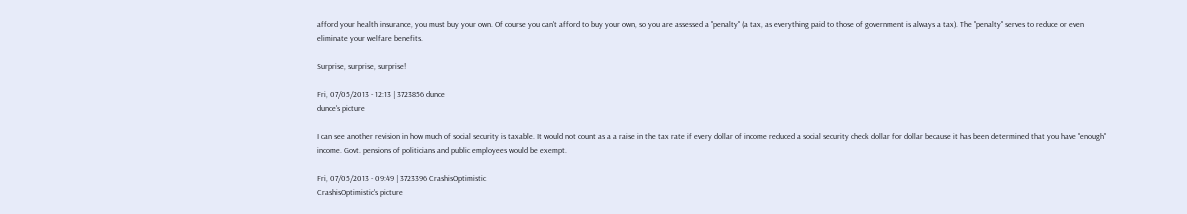afford your health insurance, you must buy your own. Of course you can't afford to buy your own, so you are assessed a "penalty" (a tax, as everything paid to those of government is always a tax). The "penalty" serves to reduce or even eliminate your welfare benefits.

Surprise, surprise, surprise!

Fri, 07/05/2013 - 12:13 | 3723856 dunce
dunce's picture

I can see another revision in how much of social security is taxable. It would not count as a a raise in the tax rate if every dollar of income reduced a social security check dollar for dollar because it has been determined that you have "enough" income. Govt. pensions of politicians and public employees would be exempt.

Fri, 07/05/2013 - 09:49 | 3723396 CrashisOptimistic
CrashisOptimistic's picture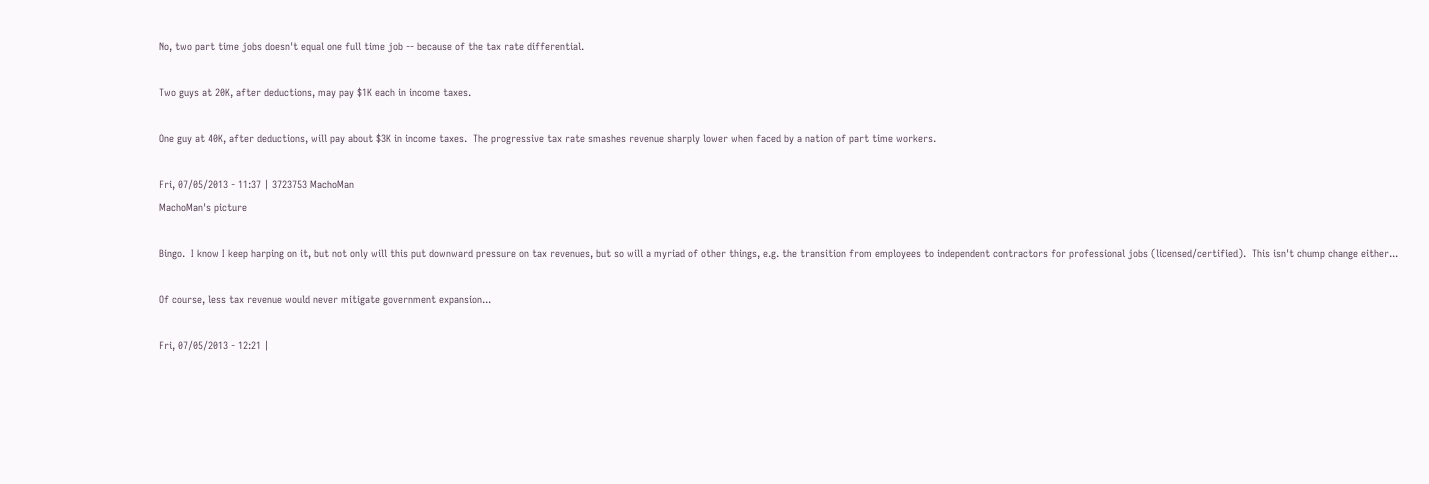No, two part time jobs doesn't equal one full time job -- because of the tax rate differential.

Two guys at 20K, after deductions, may pay $1K each in income taxes.

One guy at 40K, after deductions, will pay about $3K in income taxes.  The progressive tax rate smashes revenue sharply lower when faced by a nation of part time workers.

Fri, 07/05/2013 - 11:37 | 3723753 MachoMan
MachoMan's picture

Bingo.  I know I keep harping on it, but not only will this put downward pressure on tax revenues, but so will a myriad of other things, e.g. the transition from employees to independent contractors for professional jobs (licensed/certified).  This isn't chump change either...

Of course, less tax revenue would never mitigate government expansion...

Fri, 07/05/2013 - 12:21 |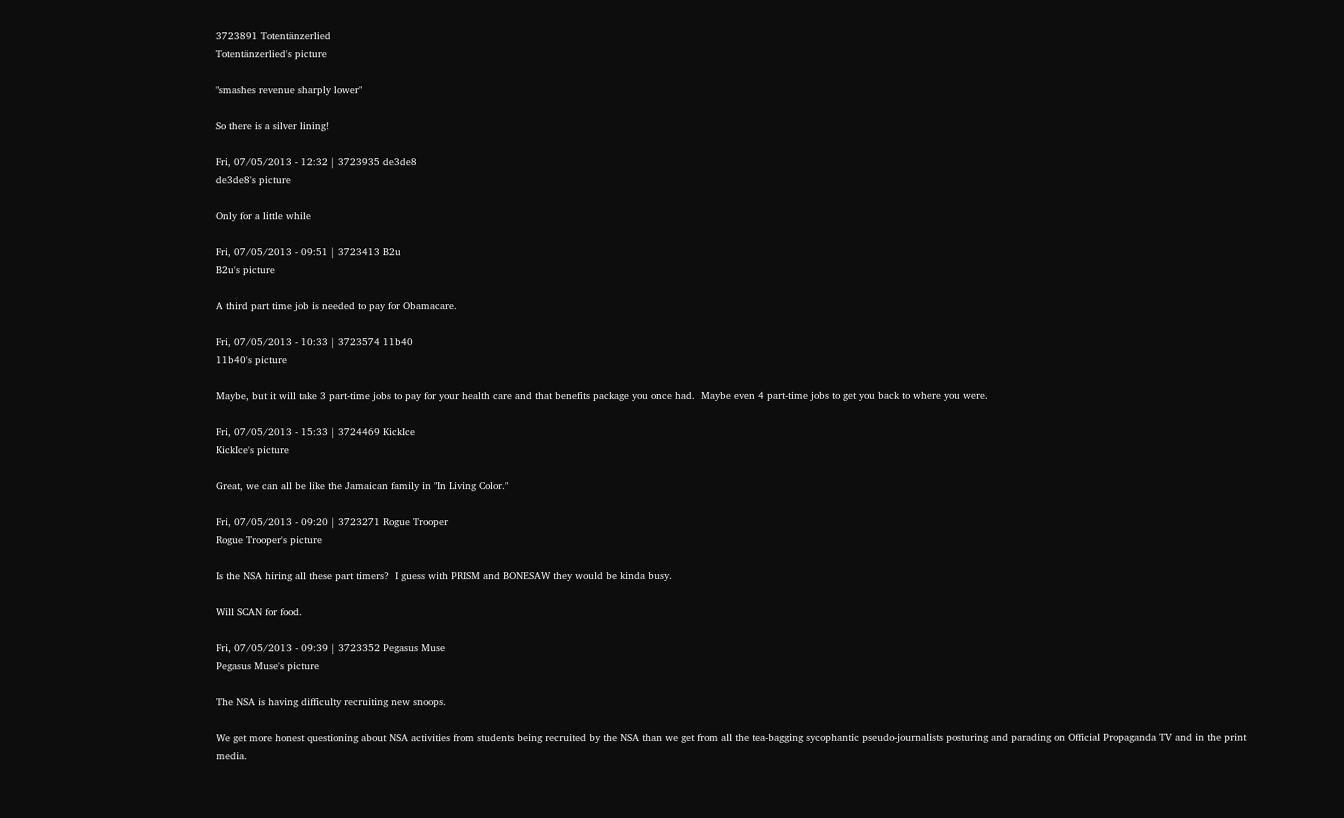3723891 Totentänzerlied
Totentänzerlied's picture

"smashes revenue sharply lower"

So there is a silver lining!

Fri, 07/05/2013 - 12:32 | 3723935 de3de8
de3de8's picture

Only for a little while

Fri, 07/05/2013 - 09:51 | 3723413 B2u
B2u's picture

A third part time job is needed to pay for Obamacare.

Fri, 07/05/2013 - 10:33 | 3723574 11b40
11b40's picture

Maybe, but it will take 3 part-time jobs to pay for your health care and that benefits package you once had.  Maybe even 4 part-time jobs to get you back to where you were.

Fri, 07/05/2013 - 15:33 | 3724469 KickIce
KickIce's picture

Great, we can all be like the Jamaican family in "In Living Color."

Fri, 07/05/2013 - 09:20 | 3723271 Rogue Trooper
Rogue Trooper's picture

Is the NSA hiring all these part timers?  I guess with PRISM and BONESAW they would be kinda busy.

Will SCAN for food.

Fri, 07/05/2013 - 09:39 | 3723352 Pegasus Muse
Pegasus Muse's picture

The NSA is having difficulty recruiting new snoops.

We get more honest questioning about NSA activities from students being recruited by the NSA than we get from all the tea-bagging sycophantic pseudo-journalists posturing and parading on Official Propaganda TV and in the print media.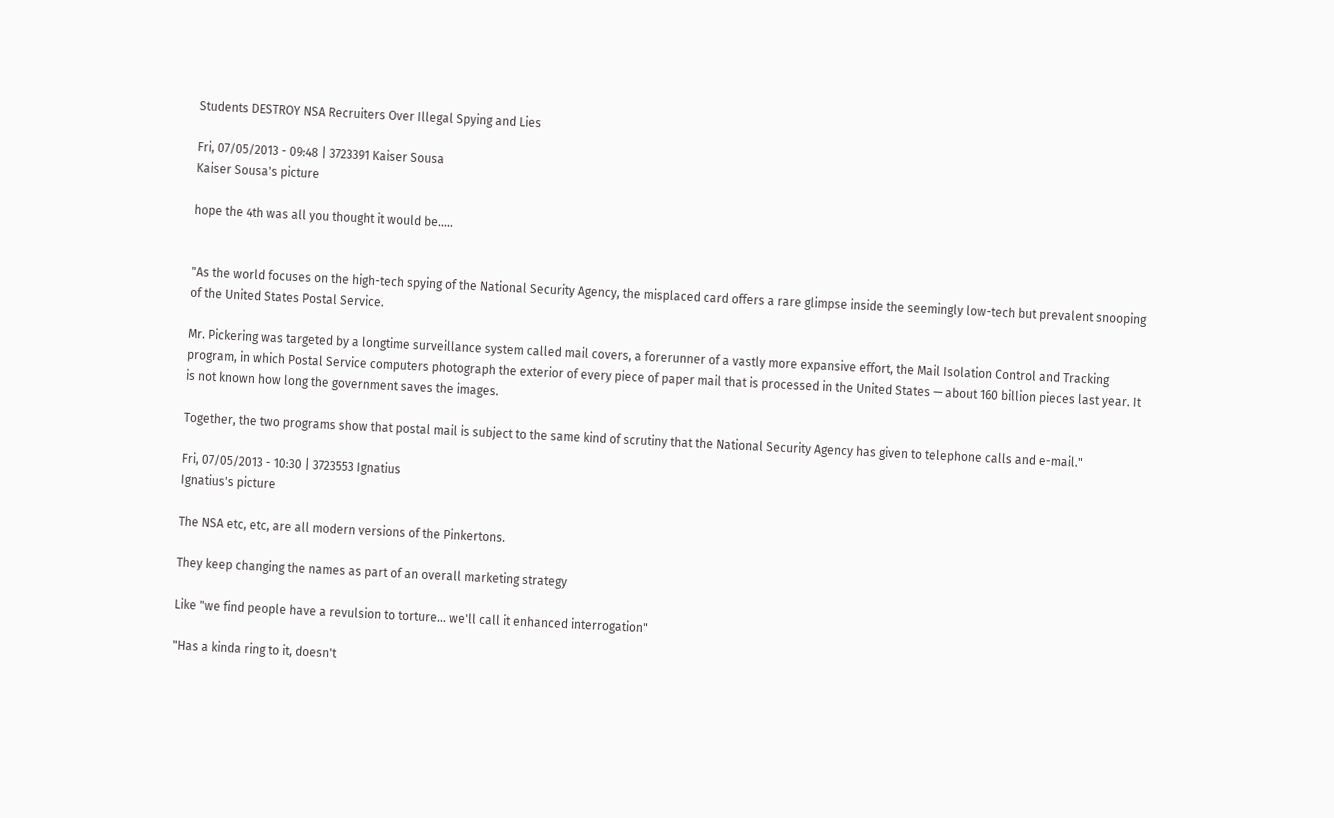Students DESTROY NSA Recruiters Over Illegal Spying and Lies

Fri, 07/05/2013 - 09:48 | 3723391 Kaiser Sousa
Kaiser Sousa's picture

hope the 4th was all you thought it would be.....


"As the world focuses on the high-tech spying of the National Security Agency, the misplaced card offers a rare glimpse inside the seemingly low-tech but prevalent snooping of the United States Postal Service.

Mr. Pickering was targeted by a longtime surveillance system called mail covers, a forerunner of a vastly more expansive effort, the Mail Isolation Control and Tracking program, in which Postal Service computers photograph the exterior of every piece of paper mail that is processed in the United States — about 160 billion pieces last year. It is not known how long the government saves the images.

Together, the two programs show that postal mail is subject to the same kind of scrutiny that the National Security Agency has given to telephone calls and e-mail."

Fri, 07/05/2013 - 10:30 | 3723553 Ignatius
Ignatius's picture

The NSA etc, etc, are all modern versions of the Pinkertons.

They keep changing the names as part of an overall marketing strategy

Like "we find people have a revulsion to torture... we'll call it enhanced interrogation"

"Has a kinda ring to it, doesn't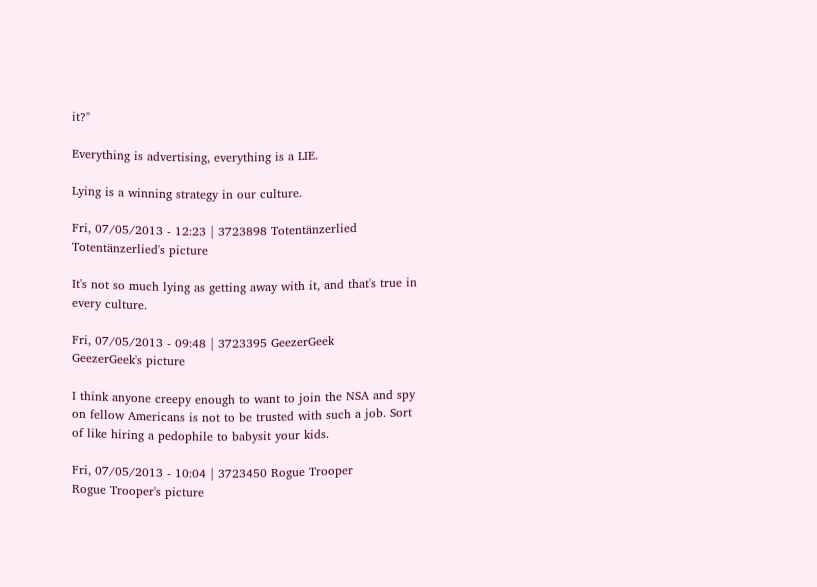it?"

Everything is advertising, everything is a LIE.

Lying is a winning strategy in our culture.

Fri, 07/05/2013 - 12:23 | 3723898 Totentänzerlied
Totentänzerlied's picture

It's not so much lying as getting away with it, and that's true in every culture.

Fri, 07/05/2013 - 09:48 | 3723395 GeezerGeek
GeezerGeek's picture

I think anyone creepy enough to want to join the NSA and spy on fellow Americans is not to be trusted with such a job. Sort of like hiring a pedophile to babysit your kids.

Fri, 07/05/2013 - 10:04 | 3723450 Rogue Trooper
Rogue Trooper's picture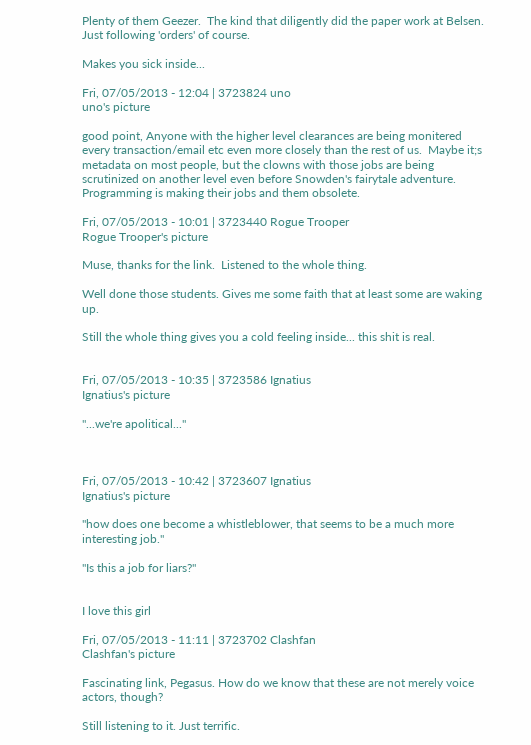Plenty of them Geezer.  The kind that diligently did the paper work at Belsen.  Just following 'orders' of course.

Makes you sick inside...

Fri, 07/05/2013 - 12:04 | 3723824 uno
uno's picture

good point, Anyone with the higher level clearances are being monitered every transaction/email etc even more closely than the rest of us.  Maybe it;s metadata on most people, but the clowns with those jobs are being scrutinized on another level even before Snowden's fairytale adventure.  Programming is making their jobs and them obsolete.

Fri, 07/05/2013 - 10:01 | 3723440 Rogue Trooper
Rogue Trooper's picture

Muse, thanks for the link.  Listened to the whole thing.

Well done those students. Gives me some faith that at least some are waking up.

Still the whole thing gives you a cold feeling inside... this shit is real.


Fri, 07/05/2013 - 10:35 | 3723586 Ignatius
Ignatius's picture

"...we're apolitical..."



Fri, 07/05/2013 - 10:42 | 3723607 Ignatius
Ignatius's picture

"how does one become a whistleblower, that seems to be a much more interesting job."

"Is this a job for liars?"


I love this girl

Fri, 07/05/2013 - 11:11 | 3723702 Clashfan
Clashfan's picture

Fascinating link, Pegasus. How do we know that these are not merely voice actors, though?

Still listening to it. Just terrific.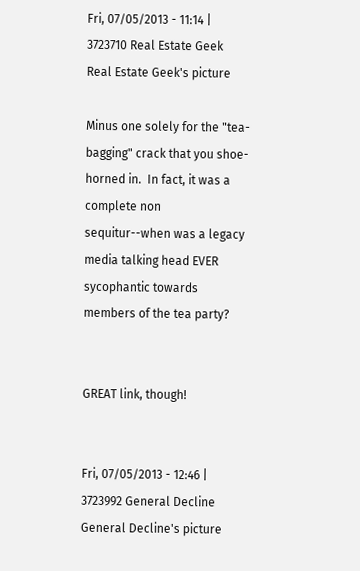Fri, 07/05/2013 - 11:14 | 3723710 Real Estate Geek
Real Estate Geek's picture

Minus one solely for the "tea-bagging" crack that you shoe-horned in.  In fact, it was a complete non sequitur--when was a legacy media talking head EVER sycophantic towards members of the tea party?


GREAT link, though!


Fri, 07/05/2013 - 12:46 | 3723992 General Decline
General Decline's picture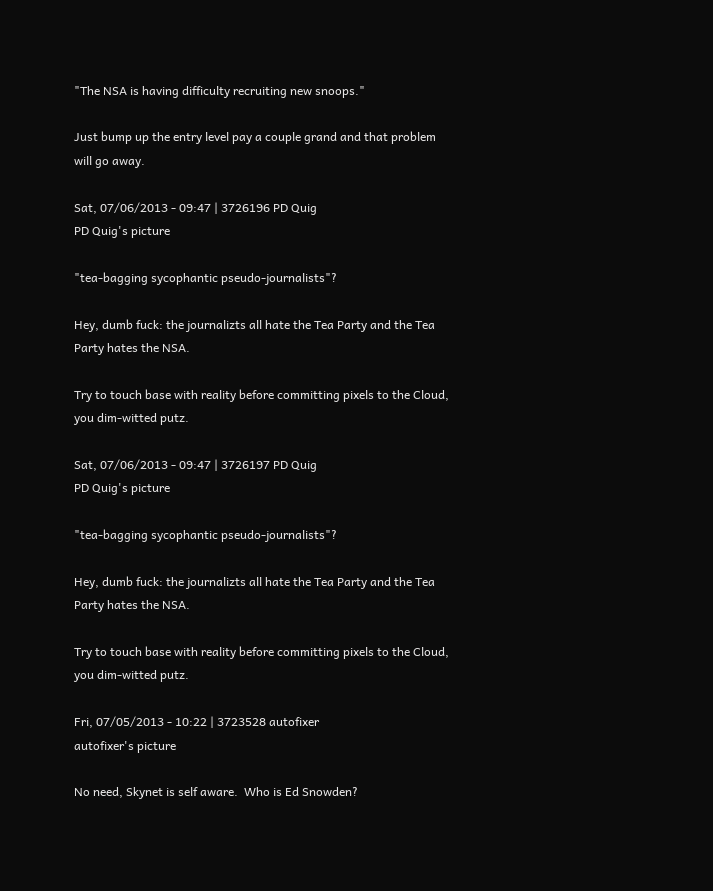"The NSA is having difficulty recruiting new snoops."

Just bump up the entry level pay a couple grand and that problem will go away.

Sat, 07/06/2013 - 09:47 | 3726196 PD Quig
PD Quig's picture

"tea-bagging sycophantic pseudo-journalists"?

Hey, dumb fuck: the journalizts all hate the Tea Party and the Tea Party hates the NSA.

Try to touch base with reality before committing pixels to the Cloud, you dim-witted putz.

Sat, 07/06/2013 - 09:47 | 3726197 PD Quig
PD Quig's picture

"tea-bagging sycophantic pseudo-journalists"?

Hey, dumb fuck: the journalizts all hate the Tea Party and the Tea Party hates the NSA.

Try to touch base with reality before committing pixels to the Cloud, you dim-witted putz.

Fri, 07/05/2013 - 10:22 | 3723528 autofixer
autofixer's picture

No need, Skynet is self aware.  Who is Ed Snowden?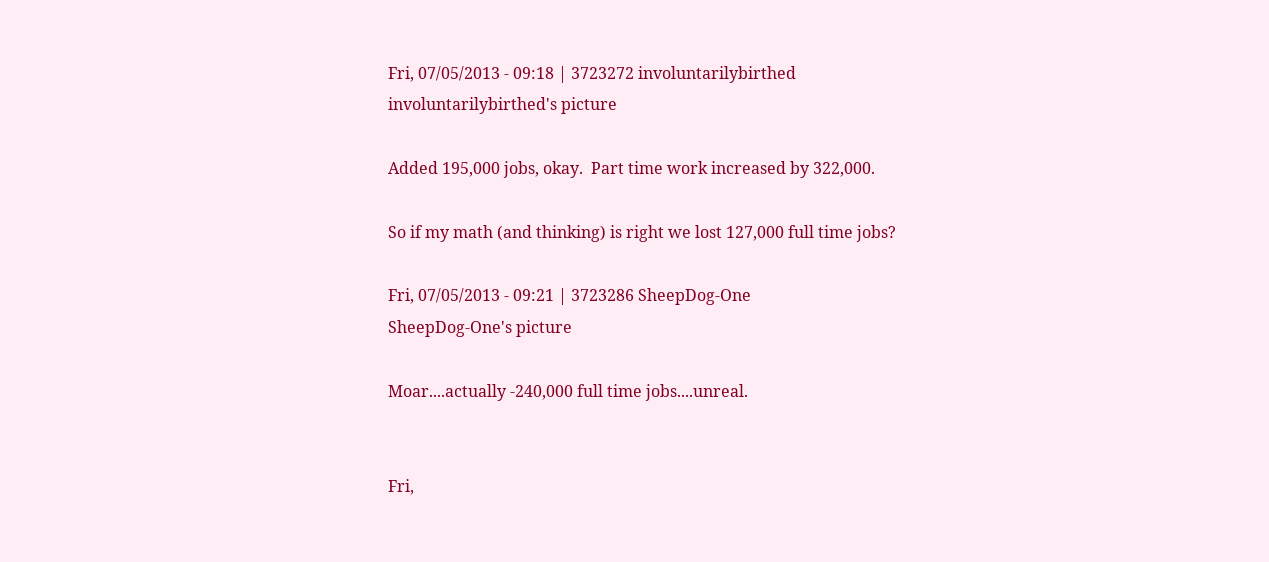Fri, 07/05/2013 - 09:18 | 3723272 involuntarilybirthed
involuntarilybirthed's picture

Added 195,000 jobs, okay.  Part time work increased by 322,000.

So if my math (and thinking) is right we lost 127,000 full time jobs?

Fri, 07/05/2013 - 09:21 | 3723286 SheepDog-One
SheepDog-One's picture

Moar....actually -240,000 full time jobs....unreal.


Fri,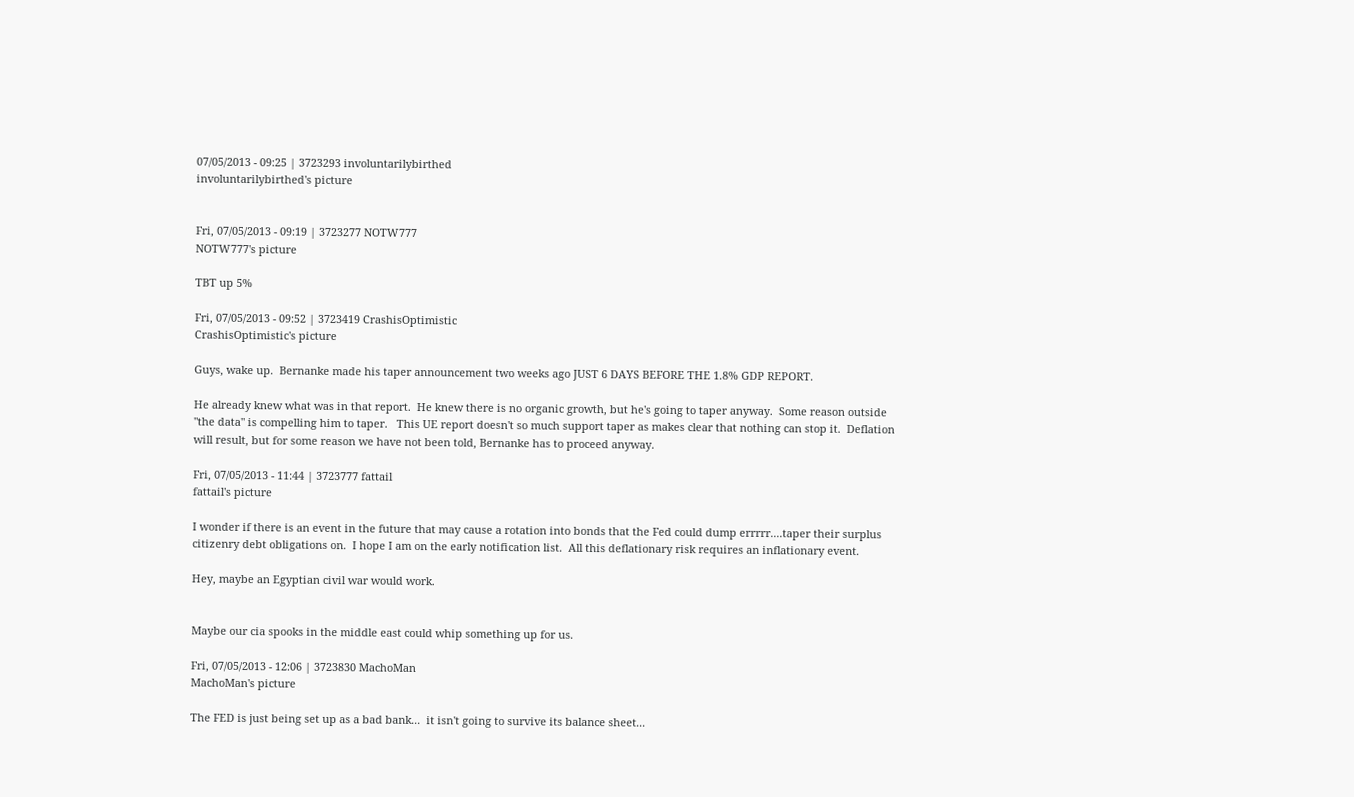07/05/2013 - 09:25 | 3723293 involuntarilybirthed
involuntarilybirthed's picture


Fri, 07/05/2013 - 09:19 | 3723277 NOTW777
NOTW777's picture

TBT up 5%

Fri, 07/05/2013 - 09:52 | 3723419 CrashisOptimistic
CrashisOptimistic's picture

Guys, wake up.  Bernanke made his taper announcement two weeks ago JUST 6 DAYS BEFORE THE 1.8% GDP REPORT.

He already knew what was in that report.  He knew there is no organic growth, but he's going to taper anyway.  Some reason outside "the data" is compelling him to taper.   This UE report doesn't so much support taper as makes clear that nothing can stop it.  Deflation will result, but for some reason we have not been told, Bernanke has to proceed anyway.

Fri, 07/05/2013 - 11:44 | 3723777 fattail
fattail's picture

I wonder if there is an event in the future that may cause a rotation into bonds that the Fed could dump errrrr....taper their surplus citizenry debt obligations on.  I hope I am on the early notification list.  All this deflationary risk requires an inflationary event.

Hey, maybe an Egyptian civil war would work.


Maybe our cia spooks in the middle east could whip something up for us.

Fri, 07/05/2013 - 12:06 | 3723830 MachoMan
MachoMan's picture

The FED is just being set up as a bad bank...  it isn't going to survive its balance sheet...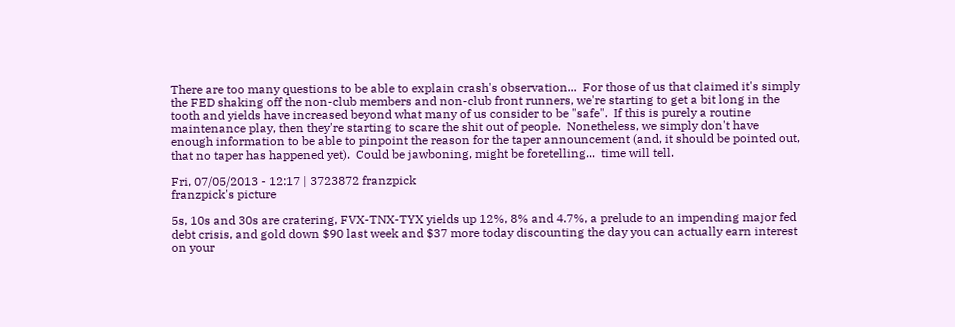There are too many questions to be able to explain crash's observation...  For those of us that claimed it's simply the FED shaking off the non-club members and non-club front runners, we're starting to get a bit long in the tooth and yields have increased beyond what many of us consider to be "safe".  If this is purely a routine maintenance play, then they're starting to scare the shit out of people.  Nonetheless, we simply don't have enough information to be able to pinpoint the reason for the taper announcement (and, it should be pointed out, that no taper has happened yet).  Could be jawboning, might be foretelling...  time will tell.

Fri, 07/05/2013 - 12:17 | 3723872 franzpick
franzpick's picture

5s, 10s and 30s are cratering, FVX-TNX-TYX yields up 12%, 8% and 4.7%, a prelude to an impending major fed debt crisis, and gold down $90 last week and $37 more today discounting the day you can actually earn interest on your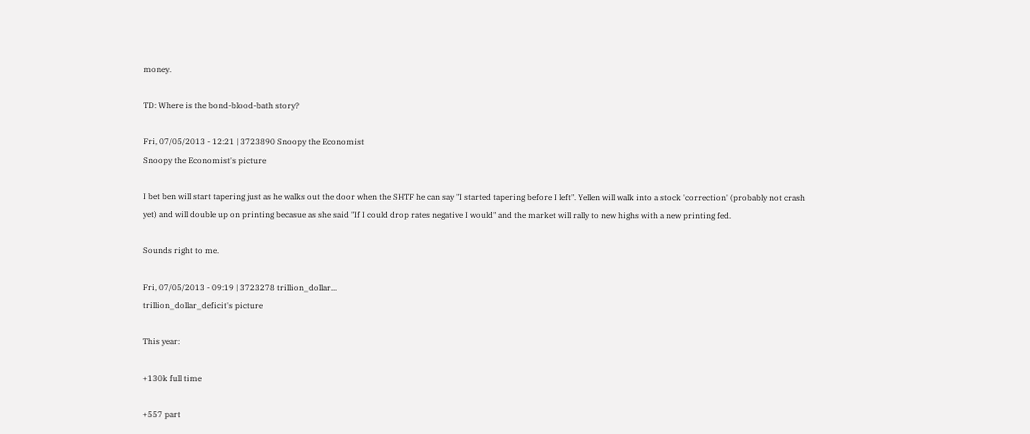money.

TD: Where is the bond-blood-bath story?

Fri, 07/05/2013 - 12:21 | 3723890 Snoopy the Economist
Snoopy the Economist's picture

I bet ben will start tapering just as he walks out the door when the SHTF he can say "I started tapering before I left". Yellen will walk into a stock 'correction' (probably not crash yet) and will double up on printing becasue as she said "If I could drop rates negative I would" and the market will rally to new highs with a new printing fed.

Sounds right to me.

Fri, 07/05/2013 - 09:19 | 3723278 trillion_dollar...
trillion_dollar_deficit's picture

This year:

+130k full time

+557 part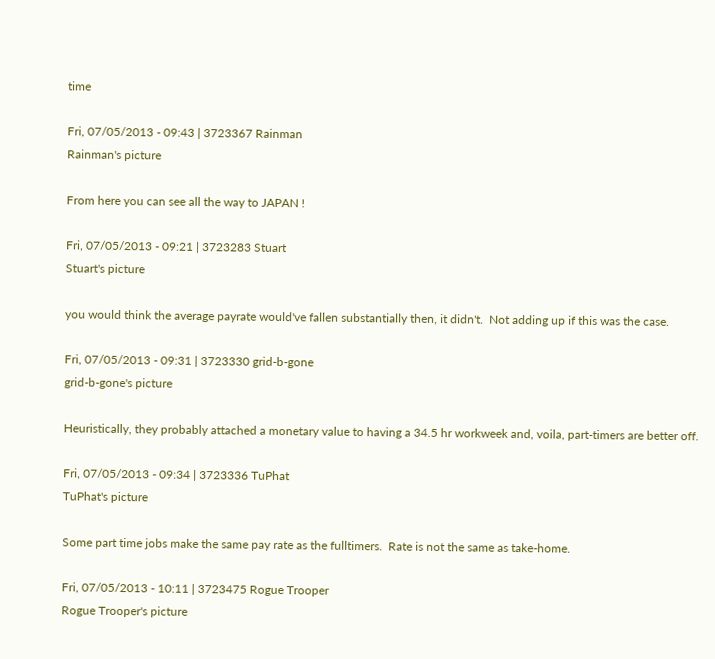time

Fri, 07/05/2013 - 09:43 | 3723367 Rainman
Rainman's picture

From here you can see all the way to JAPAN !

Fri, 07/05/2013 - 09:21 | 3723283 Stuart
Stuart's picture

you would think the average payrate would've fallen substantially then, it didn't.  Not adding up if this was the case.

Fri, 07/05/2013 - 09:31 | 3723330 grid-b-gone
grid-b-gone's picture

Heuristically, they probably attached a monetary value to having a 34.5 hr workweek and, voila, part-timers are better off.

Fri, 07/05/2013 - 09:34 | 3723336 TuPhat
TuPhat's picture

Some part time jobs make the same pay rate as the fulltimers.  Rate is not the same as take-home.

Fri, 07/05/2013 - 10:11 | 3723475 Rogue Trooper
Rogue Trooper's picture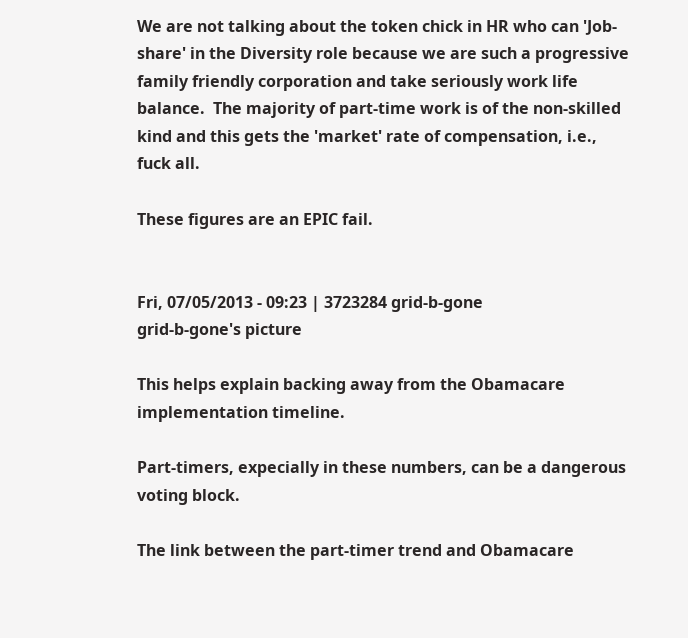We are not talking about the token chick in HR who can 'Job-share' in the Diversity role because we are such a progressive family friendly corporation and take seriously work life balance.  The majority of part-time work is of the non-skilled kind and this gets the 'market' rate of compensation, i.e., fuck all.

These figures are an EPIC fail.


Fri, 07/05/2013 - 09:23 | 3723284 grid-b-gone
grid-b-gone's picture

This helps explain backing away from the Obamacare implementation timeline.

Part-timers, expecially in these numbers, can be a dangerous voting block.

The link between the part-timer trend and Obamacare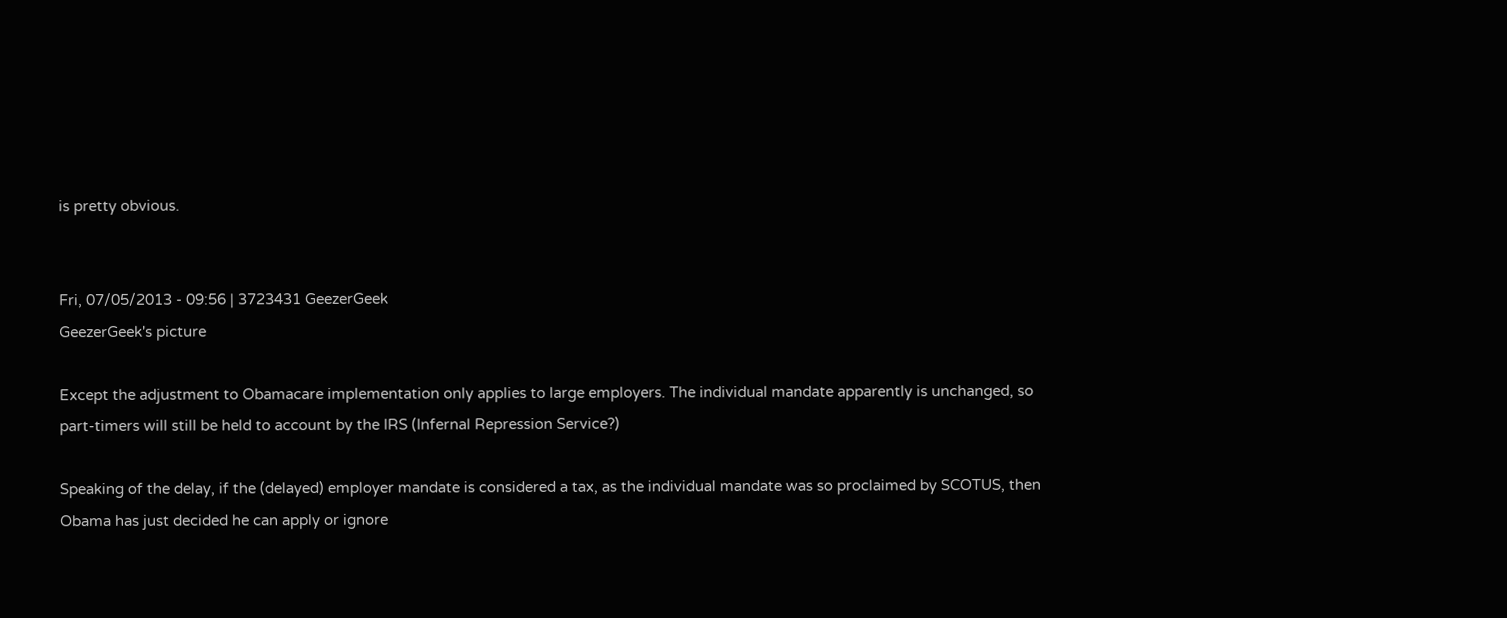is pretty obvious.


Fri, 07/05/2013 - 09:56 | 3723431 GeezerGeek
GeezerGeek's picture

Except the adjustment to Obamacare implementation only applies to large employers. The individual mandate apparently is unchanged, so part-timers will still be held to account by the IRS (Infernal Repression Service?)

Speaking of the delay, if the (delayed) employer mandate is considered a tax, as the individual mandate was so proclaimed by SCOTUS, then Obama has just decided he can apply or ignore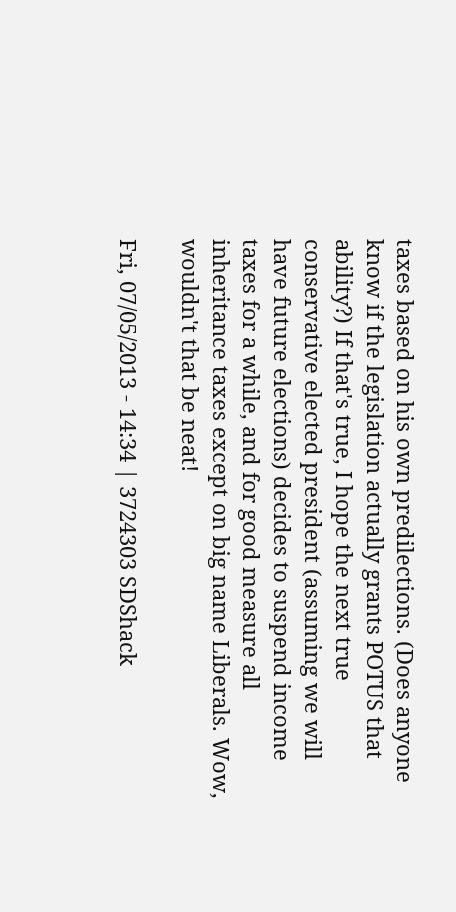taxes based on his own predilections. (Does anyone know if the legislation actually grants POTUS that ability?) If that's true, I hope the next true conservative elected president (assuming we will have future elections) decides to suspend income taxes for a while, and for good measure all inheritance taxes except on big name Liberals. Wow, wouldn't that be neat!

Fri, 07/05/2013 - 14:34 | 3724303 SDShack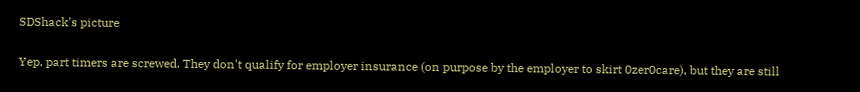SDShack's picture

Yep, part timers are screwed. They don't qualify for employer insurance (on purpose by the employer to skirt 0zer0care), but they are still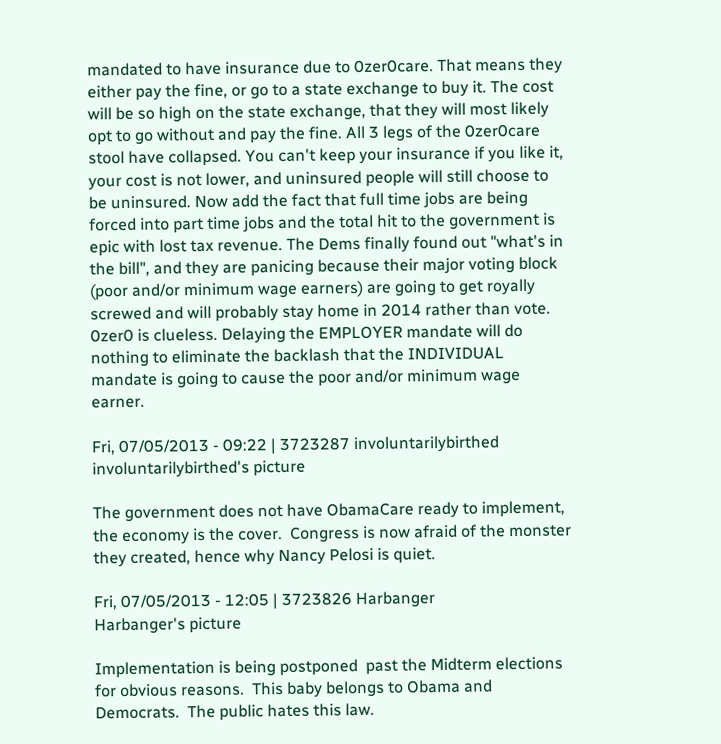mandated to have insurance due to 0zer0care. That means they either pay the fine, or go to a state exchange to buy it. The cost will be so high on the state exchange, that they will most likely opt to go without and pay the fine. All 3 legs of the 0zer0care stool have collapsed. You can't keep your insurance if you like it, your cost is not lower, and uninsured people will still choose to be uninsured. Now add the fact that full time jobs are being forced into part time jobs and the total hit to the government is epic with lost tax revenue. The Dems finally found out "what's in the bill", and they are panicing because their major voting block (poor and/or minimum wage earners) are going to get royally screwed and will probably stay home in 2014 rather than vote. 0zer0 is clueless. Delaying the EMPLOYER mandate will do nothing to eliminate the backlash that the INDIVIDUAL mandate is going to cause the poor and/or minimum wage earner.

Fri, 07/05/2013 - 09:22 | 3723287 involuntarilybirthed
involuntarilybirthed's picture

The government does not have ObamaCare ready to implement, the economy is the cover.  Congress is now afraid of the monster they created, hence why Nancy Pelosi is quiet.

Fri, 07/05/2013 - 12:05 | 3723826 Harbanger
Harbanger's picture

Implementation is being postponed  past the Midterm elections for obvious reasons.  This baby belongs to Obama and Democrats.  The public hates this law.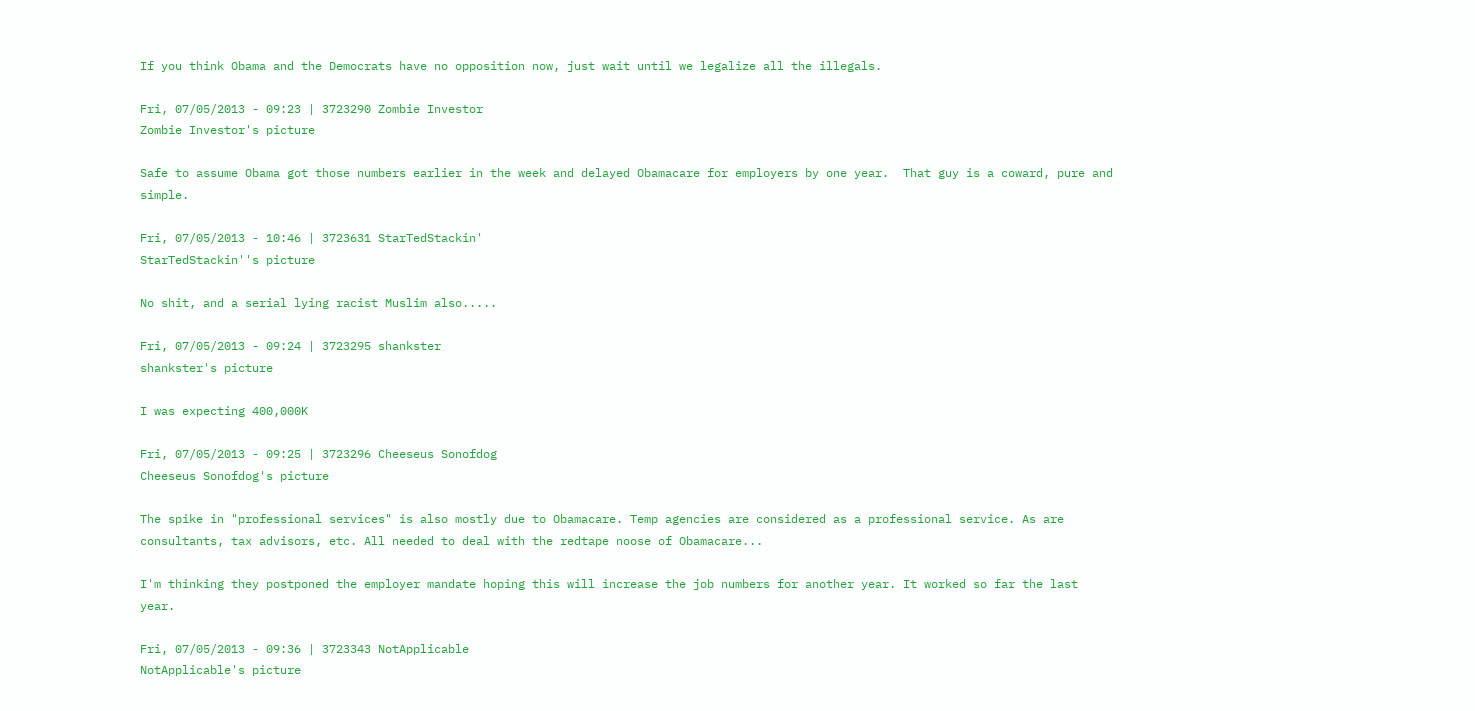If you think Obama and the Democrats have no opposition now, just wait until we legalize all the illegals.

Fri, 07/05/2013 - 09:23 | 3723290 Zombie Investor
Zombie Investor's picture

Safe to assume Obama got those numbers earlier in the week and delayed Obamacare for employers by one year.  That guy is a coward, pure and simple.

Fri, 07/05/2013 - 10:46 | 3723631 StarTedStackin'
StarTedStackin''s picture

No shit, and a serial lying racist Muslim also.....

Fri, 07/05/2013 - 09:24 | 3723295 shankster
shankster's picture

I was expecting 400,000K

Fri, 07/05/2013 - 09:25 | 3723296 Cheeseus Sonofdog
Cheeseus Sonofdog's picture

The spike in "professional services" is also mostly due to Obamacare. Temp agencies are considered as a professional service. As are consultants, tax advisors, etc. All needed to deal with the redtape noose of Obamacare...

I'm thinking they postponed the employer mandate hoping this will increase the job numbers for another year. It worked so far the last year.

Fri, 07/05/2013 - 09:36 | 3723343 NotApplicable
NotApplicable's picture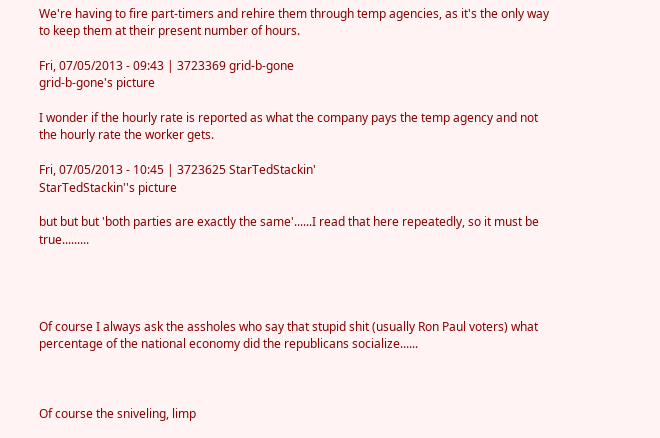We're having to fire part-timers and rehire them through temp agencies, as it's the only way to keep them at their present number of hours.

Fri, 07/05/2013 - 09:43 | 3723369 grid-b-gone
grid-b-gone's picture

I wonder if the hourly rate is reported as what the company pays the temp agency and not the hourly rate the worker gets.

Fri, 07/05/2013 - 10:45 | 3723625 StarTedStackin'
StarTedStackin''s picture

but but but 'both parties are exactly the same'......I read that here repeatedly, so it must be true.........




Of course I always ask the assholes who say that stupid shit (usually Ron Paul voters) what percentage of the national economy did the republicans socialize......



Of course the sniveling, limp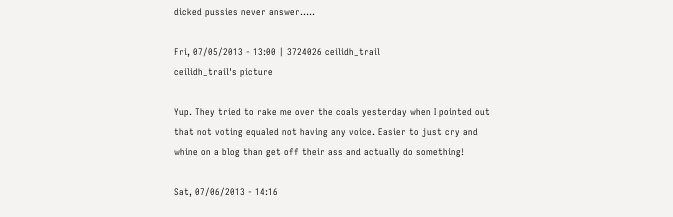dicked pussies never answer.....

Fri, 07/05/2013 - 13:00 | 3724026 ceilidh_trail
ceilidh_trail's picture

Yup. They tried to rake me over the coals yesterday when I pointed out that not voting equaled not having any voice. Easier to just cry and whine on a blog than get off their ass and actually do something!

Sat, 07/06/2013 - 14:16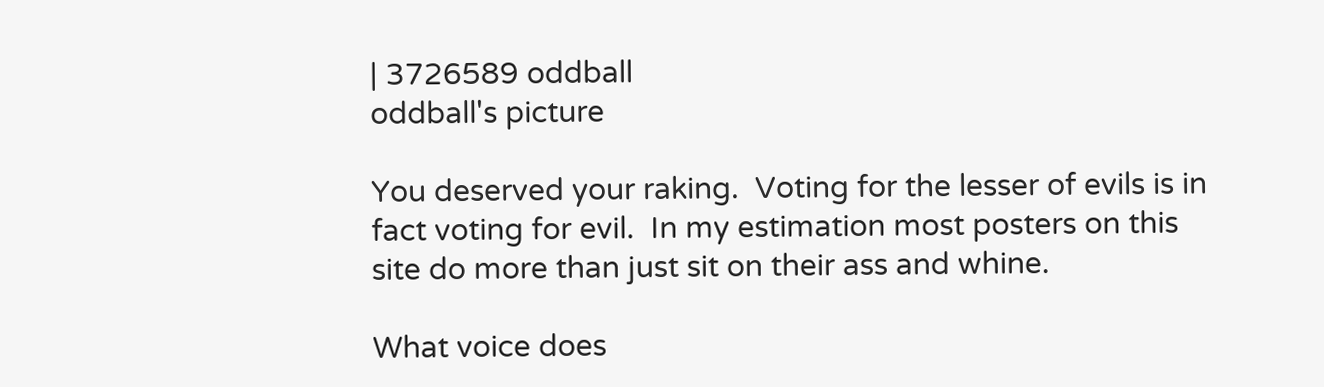| 3726589 oddball
oddball's picture

You deserved your raking.  Voting for the lesser of evils is in fact voting for evil.  In my estimation most posters on this site do more than just sit on their ass and whine.

What voice does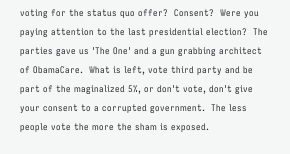voting for the status quo offer?  Consent?  Were you paying attention to the last presidential election?  The parties gave us 'The One' and a gun grabbing architect of ObamaCare.  What is left, vote third party and be part of the maginalized 5%, or don't vote, don't give your consent to a corrupted government.  The less people vote the more the sham is exposed.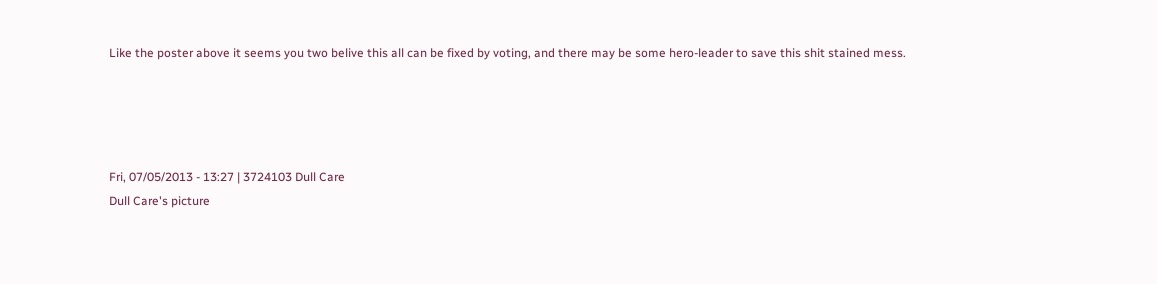Like the poster above it seems you two belive this all can be fixed by voting, and there may be some hero-leader to save this shit stained mess.




Fri, 07/05/2013 - 13:27 | 3724103 Dull Care
Dull Care's picture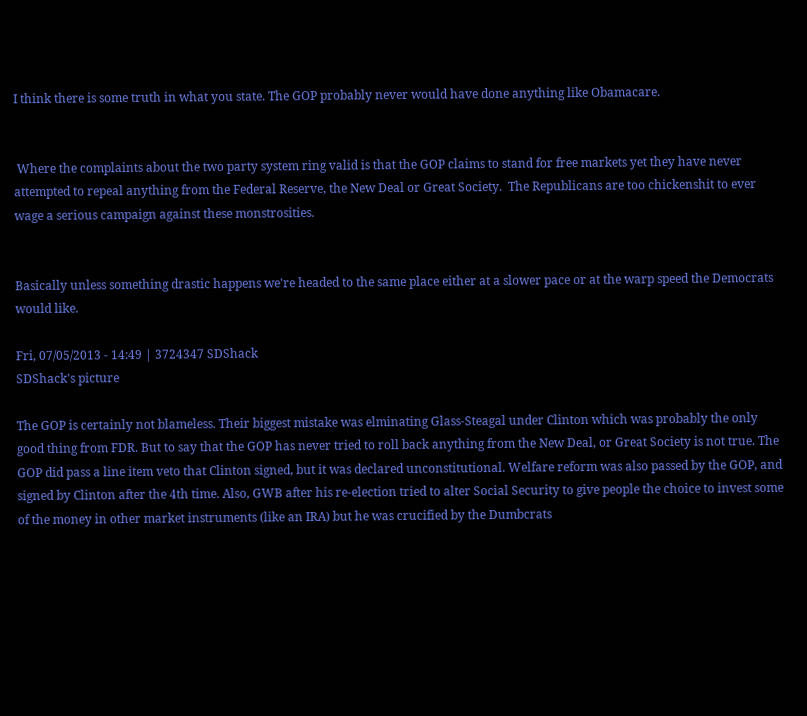I think there is some truth in what you state. The GOP probably never would have done anything like Obamacare.


 Where the complaints about the two party system ring valid is that the GOP claims to stand for free markets yet they have never attempted to repeal anything from the Federal Reserve, the New Deal or Great Society.  The Republicans are too chickenshit to ever wage a serious campaign against these monstrosities.


Basically unless something drastic happens we're headed to the same place either at a slower pace or at the warp speed the Democrats would like.

Fri, 07/05/2013 - 14:49 | 3724347 SDShack
SDShack's picture

The GOP is certainly not blameless. Their biggest mistake was elminating Glass-Steagal under Clinton which was probably the only good thing from FDR. But to say that the GOP has never tried to roll back anything from the New Deal, or Great Society is not true. The GOP did pass a line item veto that Clinton signed, but it was declared unconstitutional. Welfare reform was also passed by the GOP, and signed by Clinton after the 4th time. Also, GWB after his re-election tried to alter Social Security to give people the choice to invest some of the money in other market instruments (like an IRA) but he was crucified by the Dumbcrats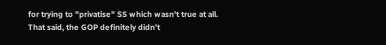for trying to "privatise" SS which wasn't true at all. That said, the GOP definitely didn't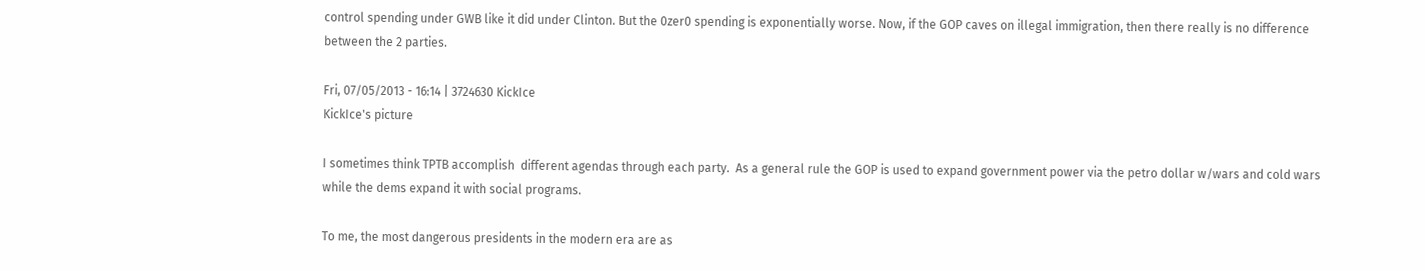control spending under GWB like it did under Clinton. But the 0zer0 spending is exponentially worse. Now, if the GOP caves on illegal immigration, then there really is no difference between the 2 parties.

Fri, 07/05/2013 - 16:14 | 3724630 KickIce
KickIce's picture

I sometimes think TPTB accomplish  different agendas through each party.  As a general rule the GOP is used to expand government power via the petro dollar w/wars and cold wars while the dems expand it with social programs.

To me, the most dangerous presidents in the modern era are as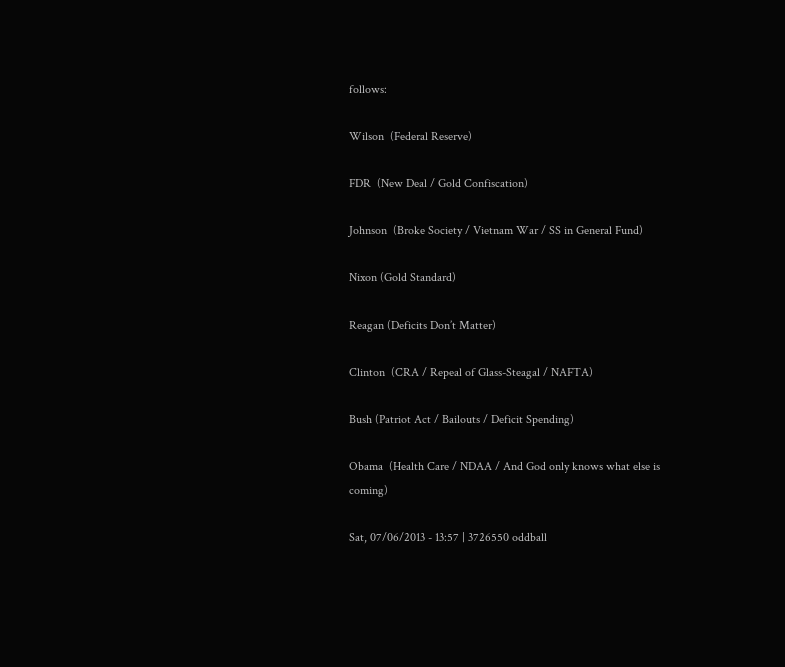follows:

Wilson  (Federal Reserve)

FDR  (New Deal / Gold Confiscation)

Johnson  (Broke Society / Vietnam War / SS in General Fund)

Nixon (Gold Standard)

Reagan (Deficits Don’t Matter)

Clinton  (CRA / Repeal of Glass-Steagal / NAFTA)

Bush (Patriot Act / Bailouts / Deficit Spending)

Obama  (Health Care / NDAA / And God only knows what else is coming)

Sat, 07/06/2013 - 13:57 | 3726550 oddball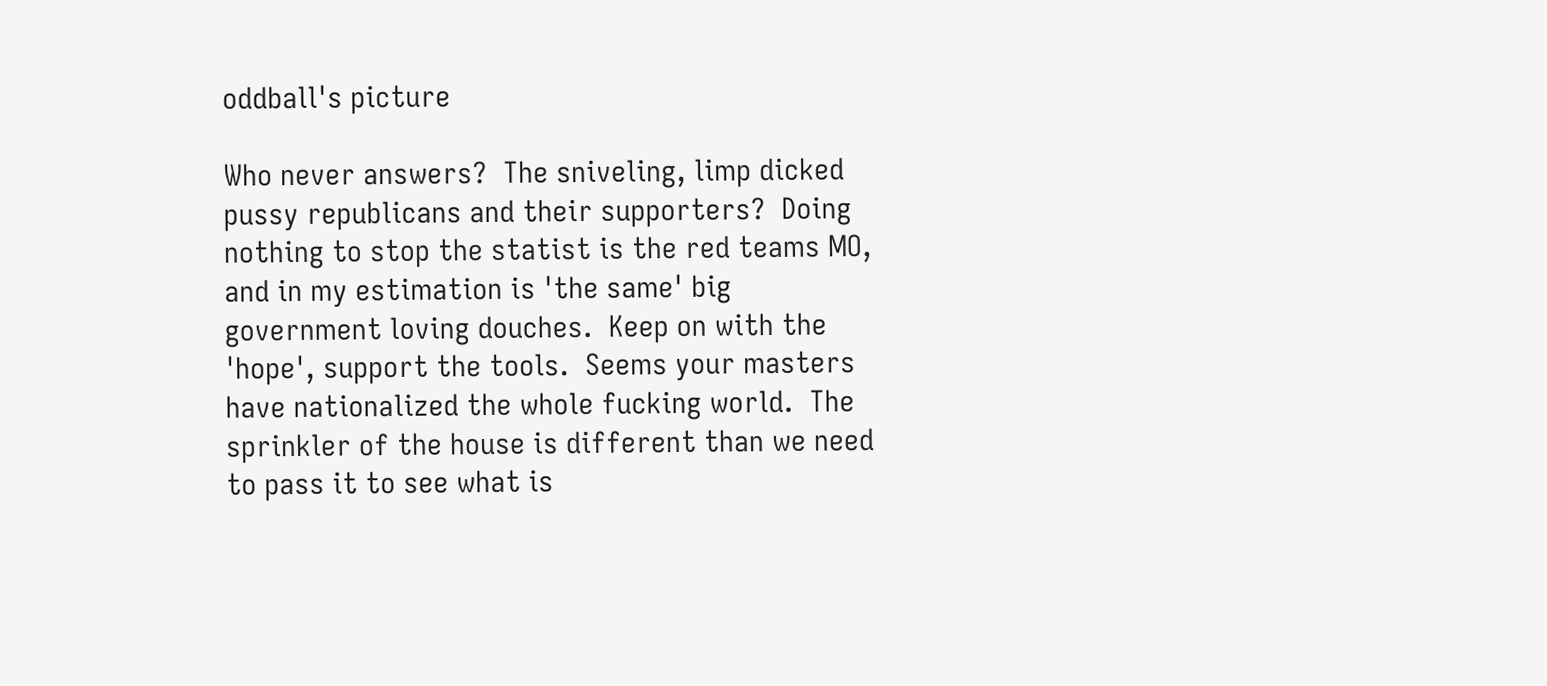oddball's picture

Who never answers?  The sniveling, limp dicked pussy republicans and their supporters?  Doing nothing to stop the statist is the red teams MO, and in my estimation is 'the same' big government loving douches.  Keep on with the 'hope', support the tools.  Seems your masters have nationalized the whole fucking world.  The sprinkler of the house is different than we need to pass it to see what is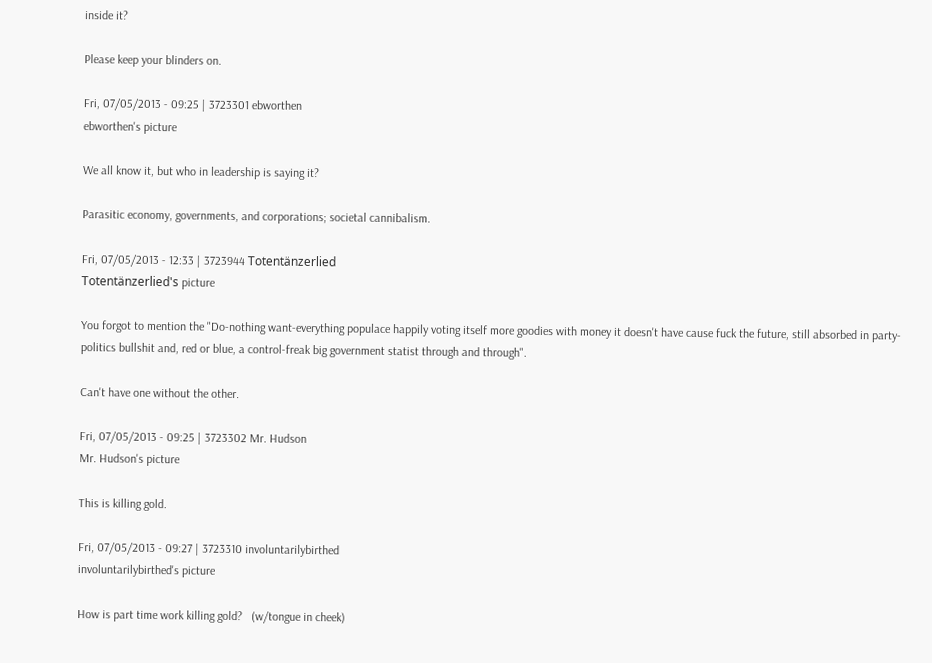inside it?

Please keep your blinders on.

Fri, 07/05/2013 - 09:25 | 3723301 ebworthen
ebworthen's picture

We all know it, but who in leadership is saying it?

Parasitic economy, governments, and corporations; societal cannibalism.

Fri, 07/05/2013 - 12:33 | 3723944 Totentänzerlied
Totentänzerlied's picture

You forgot to mention the "Do-nothing want-everything populace happily voting itself more goodies with money it doesn't have cause fuck the future, still absorbed in party-politics bullshit and, red or blue, a control-freak big government statist through and through".

Can't have one without the other.

Fri, 07/05/2013 - 09:25 | 3723302 Mr. Hudson
Mr. Hudson's picture

This is killing gold.

Fri, 07/05/2013 - 09:27 | 3723310 involuntarilybirthed
involuntarilybirthed's picture

How is part time work killing gold?   (w/tongue in cheek)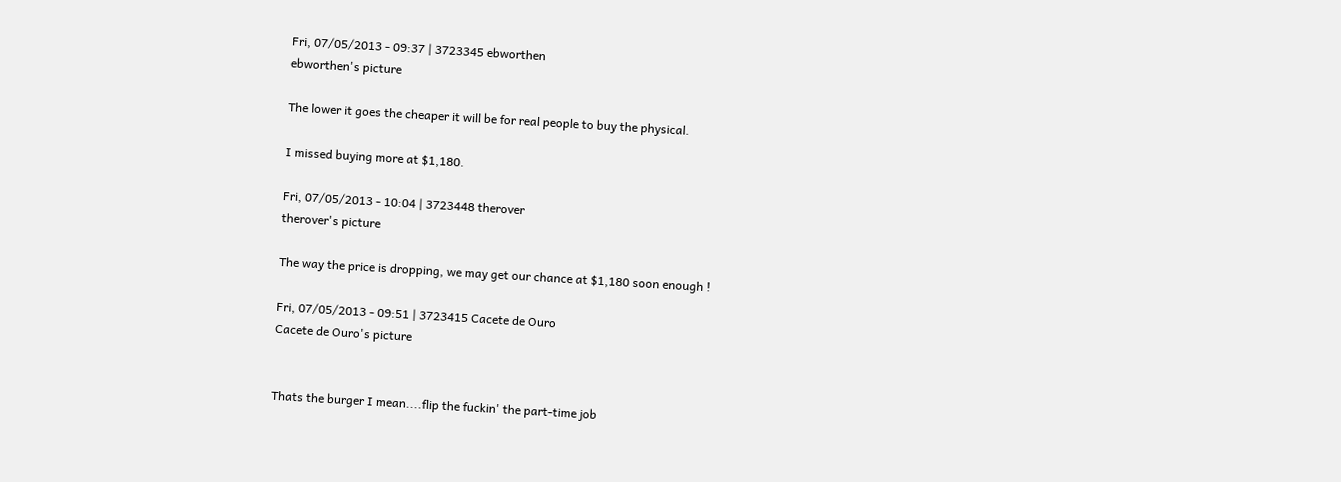Fri, 07/05/2013 - 09:37 | 3723345 ebworthen
ebworthen's picture

The lower it goes the cheaper it will be for real people to buy the physical.

I missed buying more at $1,180.

Fri, 07/05/2013 - 10:04 | 3723448 therover
therover's picture

The way the price is dropping, we may get our chance at $1,180 soon enough !

Fri, 07/05/2013 - 09:51 | 3723415 Cacete de Ouro
Cacete de Ouro's picture


Thats the burger I mean....flip the fuckin' the part-time job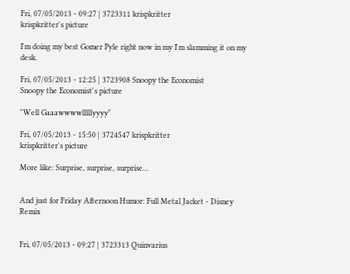Fri, 07/05/2013 - 09:27 | 3723311 krispkritter
krispkritter's picture

I'm doing my best Gomer Pyle right now in my I'm slamming it on my desk.

Fri, 07/05/2013 - 12:25 | 3723908 Snoopy the Economist
Snoopy the Economist's picture

"Well Gaaawwwwlllllyyyy"

Fri, 07/05/2013 - 15:50 | 3724547 krispkritter
krispkritter's picture

More like: Surprise, surprise, surprise...


And just for Friday Afternoon Humor: Full Metal Jacket - Disney Remix


Fri, 07/05/2013 - 09:27 | 3723313 Quinvarius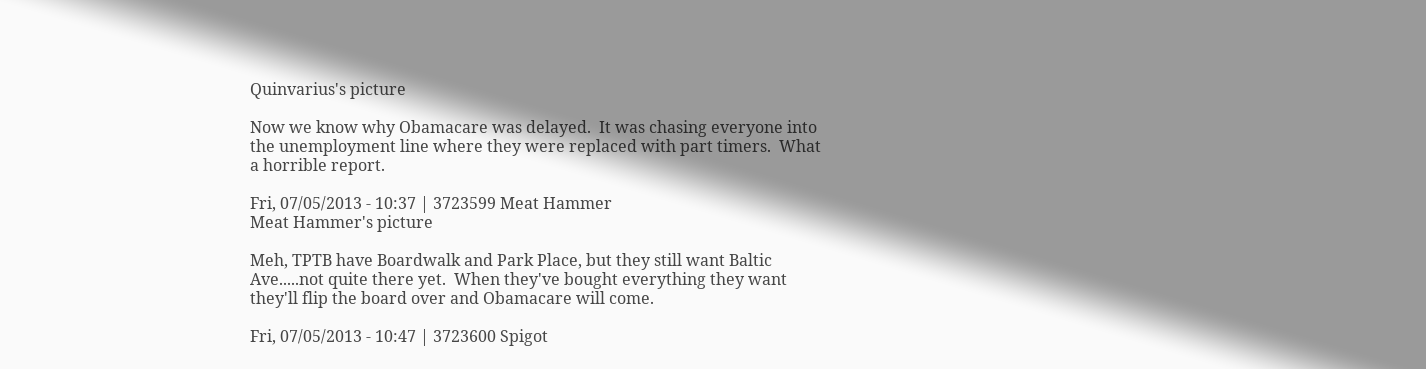Quinvarius's picture

Now we know why Obamacare was delayed.  It was chasing everyone into the unemployment line where they were replaced with part timers.  What a horrible report.

Fri, 07/05/2013 - 10:37 | 3723599 Meat Hammer
Meat Hammer's picture

Meh, TPTB have Boardwalk and Park Place, but they still want Baltic Ave.....not quite there yet.  When they've bought everything they want they'll flip the board over and Obamacare will come.

Fri, 07/05/2013 - 10:47 | 3723600 Spigot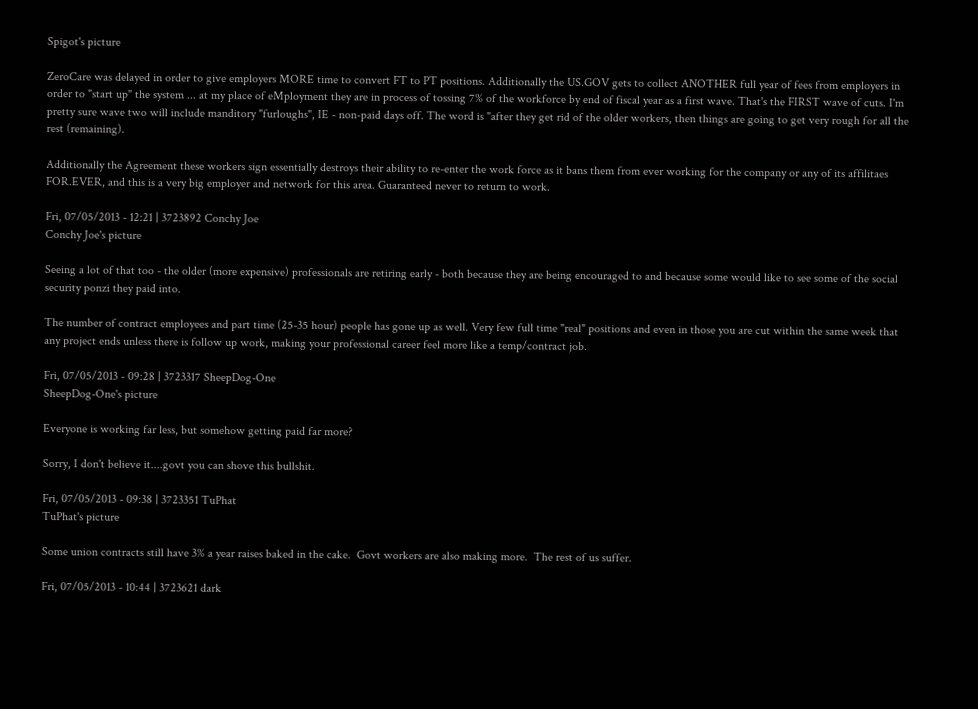Spigot's picture

ZeroCare was delayed in order to give employers MORE time to convert FT to PT positions. Additionally the US.GOV gets to collect ANOTHER full year of fees from employers in order to "start up" the system ... at my place of eMployment they are in process of tossing 7% of the workforce by end of fiscal year as a first wave. That's the FIRST wave of cuts. I'm pretty sure wave two will include manditory "furloughs", IE - non-paid days off. The word is "after they get rid of the older workers, then things are going to get very rough for all the rest (remaining).

Additionally the Agreement these workers sign essentially destroys their ability to re-enter the work force as it bans them from ever working for the company or any of its affilitaes FOR.EVER, and this is a very big employer and network for this area. Guaranteed never to return to work.

Fri, 07/05/2013 - 12:21 | 3723892 Conchy Joe
Conchy Joe's picture

Seeing a lot of that too - the older (more expensive) professionals are retiring early - both because they are being encouraged to and because some would like to see some of the social security ponzi they paid into.

The number of contract employees and part time (25-35 hour) people has gone up as well. Very few full time "real" positions and even in those you are cut within the same week that any project ends unless there is follow up work, making your professional career feel more like a temp/contract job.

Fri, 07/05/2013 - 09:28 | 3723317 SheepDog-One
SheepDog-One's picture

Everyone is working far less, but somehow getting paid far more?

Sorry, I don't believe it....govt you can shove this bullshit.

Fri, 07/05/2013 - 09:38 | 3723351 TuPhat
TuPhat's picture

Some union contracts still have 3% a year raises baked in the cake.  Govt workers are also making more.  The rest of us suffer.

Fri, 07/05/2013 - 10:44 | 3723621 dark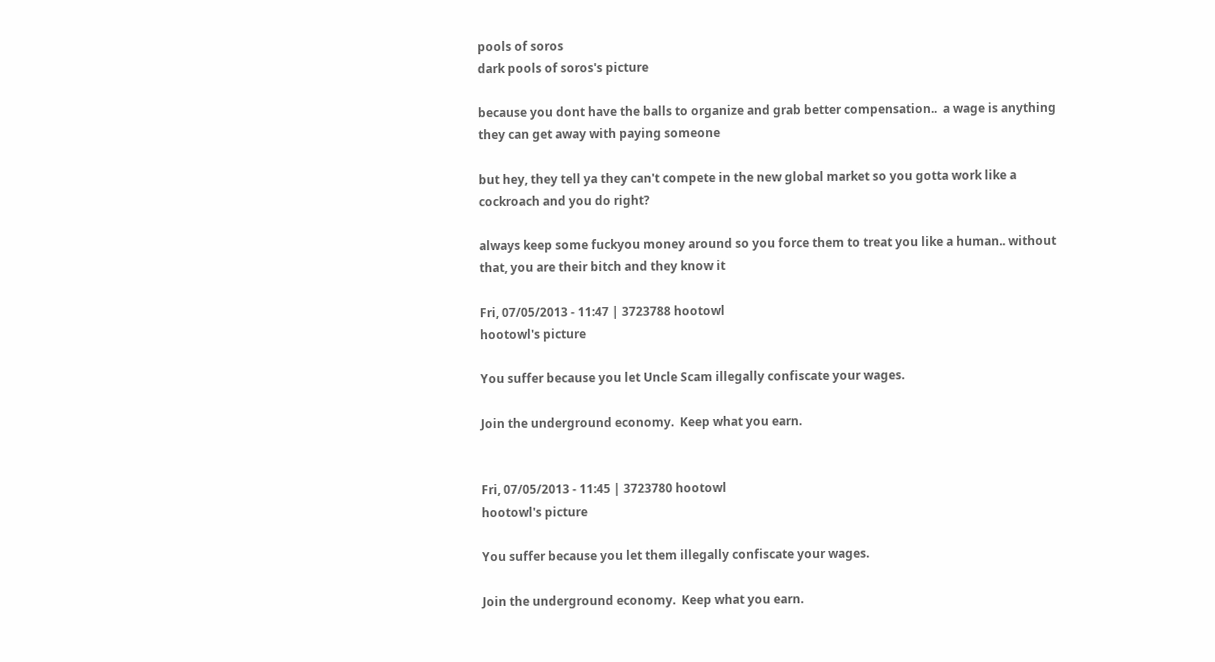pools of soros
dark pools of soros's picture

because you dont have the balls to organize and grab better compensation..  a wage is anything they can get away with paying someone

but hey, they tell ya they can't compete in the new global market so you gotta work like a cockroach and you do right?

always keep some fuckyou money around so you force them to treat you like a human.. without that, you are their bitch and they know it

Fri, 07/05/2013 - 11:47 | 3723788 hootowl
hootowl's picture

You suffer because you let Uncle Scam illegally confiscate your wages.

Join the underground economy.  Keep what you earn.


Fri, 07/05/2013 - 11:45 | 3723780 hootowl
hootowl's picture

You suffer because you let them illegally confiscate your wages.

Join the underground economy.  Keep what you earn.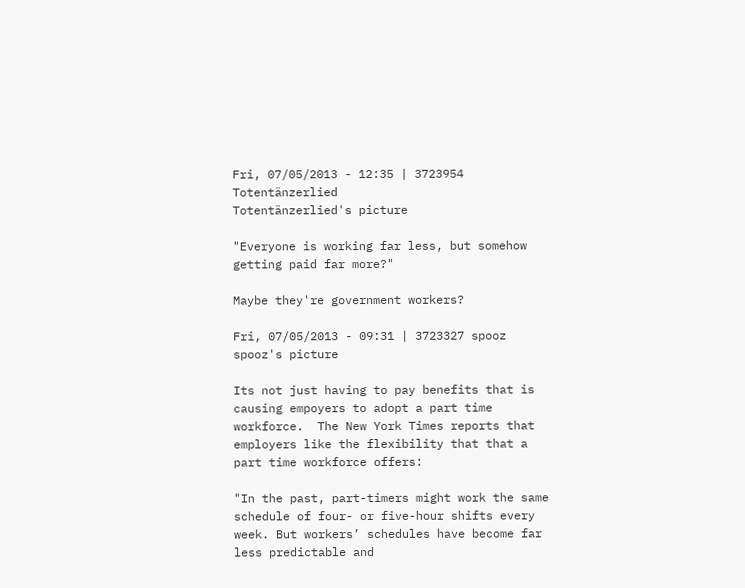Fri, 07/05/2013 - 12:35 | 3723954 Totentänzerlied
Totentänzerlied's picture

"Everyone is working far less, but somehow getting paid far more?"

Maybe they're government workers?

Fri, 07/05/2013 - 09:31 | 3723327 spooz
spooz's picture

Its not just having to pay benefits that is causing empoyers to adopt a part time workforce.  The New York Times reports that employers like the flexibility that that a part time workforce offers:

"In the past, part-timers might work the same schedule of four- or five-hour shifts every week. But workers’ schedules have become far less predictable and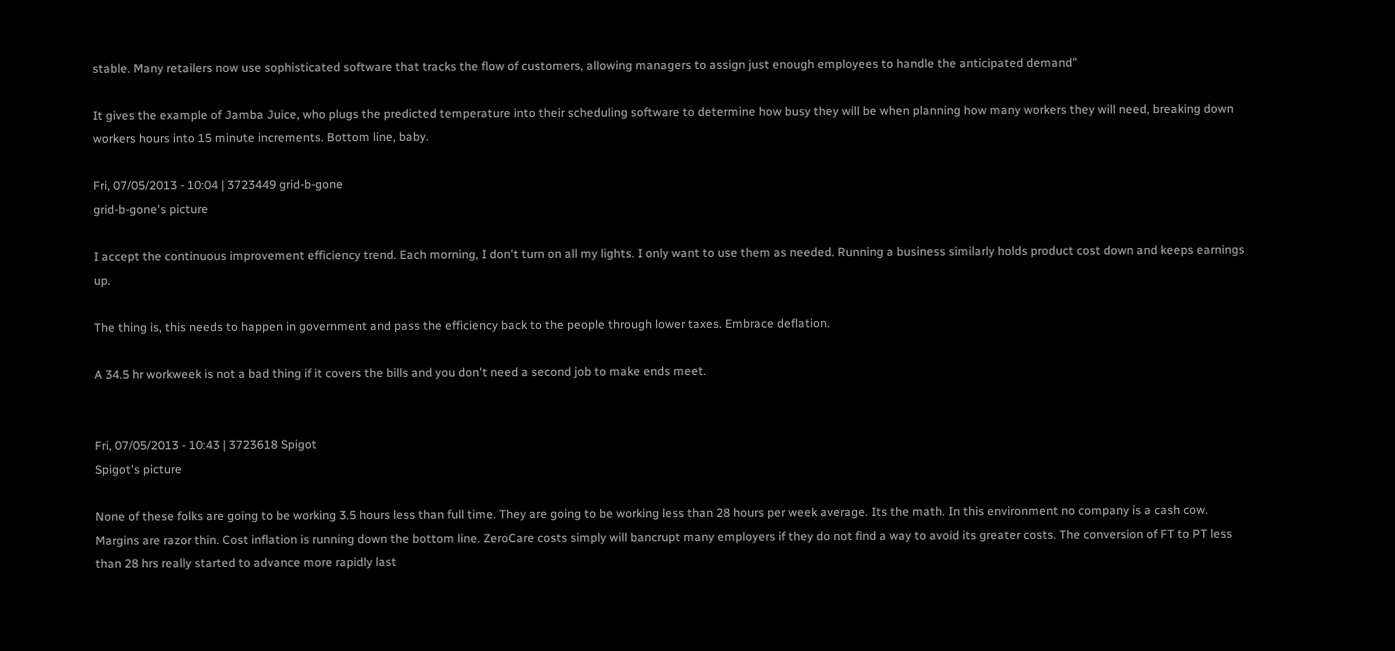stable. Many retailers now use sophisticated software that tracks the flow of customers, allowing managers to assign just enough employees to handle the anticipated demand"

It gives the example of Jamba Juice, who plugs the predicted temperature into their scheduling software to determine how busy they will be when planning how many workers they will need, breaking down workers hours into 15 minute increments. Bottom line, baby.

Fri, 07/05/2013 - 10:04 | 3723449 grid-b-gone
grid-b-gone's picture

I accept the continuous improvement efficiency trend. Each morning, I don't turn on all my lights. I only want to use them as needed. Running a business similarly holds product cost down and keeps earnings up.

The thing is, this needs to happen in government and pass the efficiency back to the people through lower taxes. Embrace deflation.

A 34.5 hr workweek is not a bad thing if it covers the bills and you don't need a second job to make ends meet.


Fri, 07/05/2013 - 10:43 | 3723618 Spigot
Spigot's picture

None of these folks are going to be working 3.5 hours less than full time. They are going to be working less than 28 hours per week average. Its the math. In this environment no company is a cash cow. Margins are razor thin. Cost inflation is running down the bottom line. ZeroCare costs simply will bancrupt many employers if they do not find a way to avoid its greater costs. The conversion of FT to PT less than 28 hrs really started to advance more rapidly last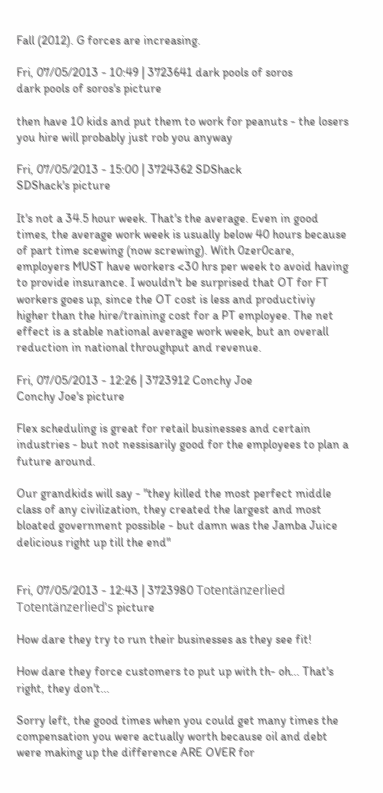Fall (2012). G forces are increasing.

Fri, 07/05/2013 - 10:49 | 3723641 dark pools of soros
dark pools of soros's picture

then have 10 kids and put them to work for peanuts - the losers you hire will probably just rob you anyway

Fri, 07/05/2013 - 15:00 | 3724362 SDShack
SDShack's picture

It's not a 34.5 hour week. That's the average. Even in good times, the average work week is usually below 40 hours because of part time scewing (now screwing). With 0zer0care, employers MUST have workers <30 hrs per week to avoid having to provide insurance. I wouldn't be surprised that OT for FT workers goes up, since the OT cost is less and productiviy higher than the hire/training cost for a PT employee. The net effect is a stable national average work week, but an overall reduction in national throughput and revenue.

Fri, 07/05/2013 - 12:26 | 3723912 Conchy Joe
Conchy Joe's picture

Flex scheduling is great for retail businesses and certain industries - but not nessisarily good for the employees to plan a future around.

Our grandkids will say - "they killed the most perfect middle class of any civilization, they created the largest and most bloated government possible - but damn was the Jamba Juice delicious right up till the end"


Fri, 07/05/2013 - 12:43 | 3723980 Totentänzerlied
Totentänzerlied's picture

How dare they try to run their businesses as they see fit!

How dare they force customers to put up with th- oh... That's right, they don't...

Sorry left, the good times when you could get many times the compensation you were actually worth because oil and debt were making up the difference ARE OVER for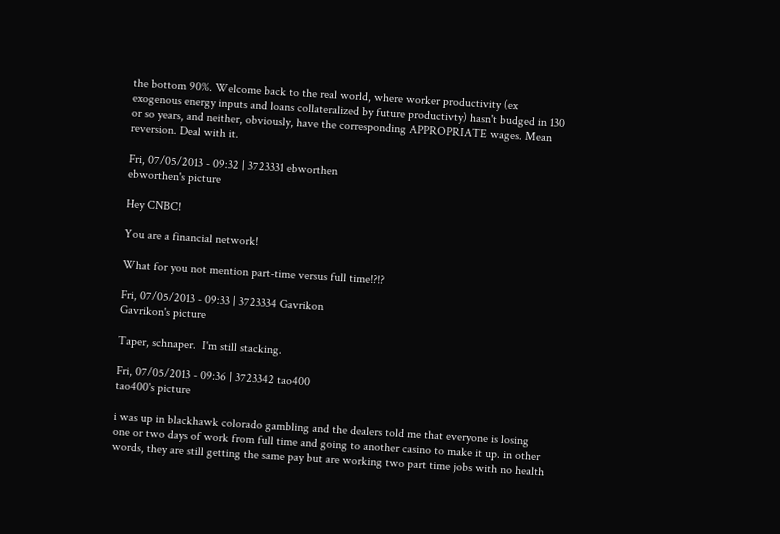the bottom 90%. Welcome back to the real world, where worker productivity (ex exogenous energy inputs and loans collateralized by future productivty) hasn't budged in 130 or so years, and neither, obviously, have the corresponding APPROPRIATE wages. Mean reversion. Deal with it.

Fri, 07/05/2013 - 09:32 | 3723331 ebworthen
ebworthen's picture

Hey CNBC!

You are a financial network!

What for you not mention part-time versus full time!?!?

Fri, 07/05/2013 - 09:33 | 3723334 Gavrikon
Gavrikon's picture

Taper, schnaper.  I'm still stacking.

Fri, 07/05/2013 - 09:36 | 3723342 tao400
tao400's picture

i was up in blackhawk colorado gambling and the dealers told me that everyone is losing one or two days of work from full time and going to another casino to make it up. in other words, they are still getting the same pay but are working two part time jobs with no health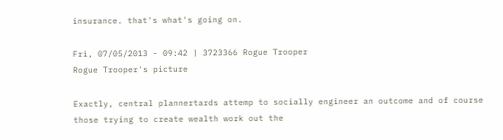insurance. that's what's going on.

Fri, 07/05/2013 - 09:42 | 3723366 Rogue Trooper
Rogue Trooper's picture

Exactly, central plannertards attemp to socially engineer an outcome and of course those trying to create wealth work out the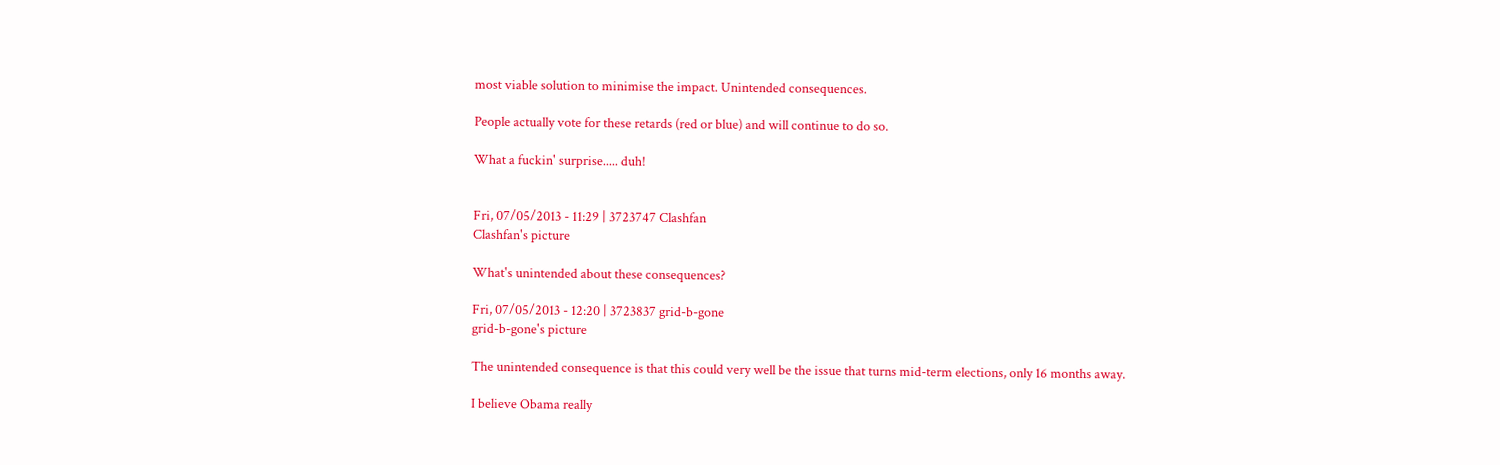most viable solution to minimise the impact. Unintended consequences.

People actually vote for these retards (red or blue) and will continue to do so.

What a fuckin' surprise..... duh!


Fri, 07/05/2013 - 11:29 | 3723747 Clashfan
Clashfan's picture

What's unintended about these consequences?

Fri, 07/05/2013 - 12:20 | 3723837 grid-b-gone
grid-b-gone's picture

The unintended consequence is that this could very well be the issue that turns mid-term elections, only 16 months away.

I believe Obama really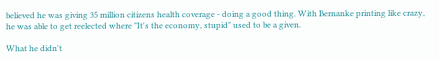believed he was giving 35 million citizens health coverage - doing a good thing. With Bernanke printing like crazy, he was able to get reelected where "It's the economy, stupid" used to be a given.

What he didn't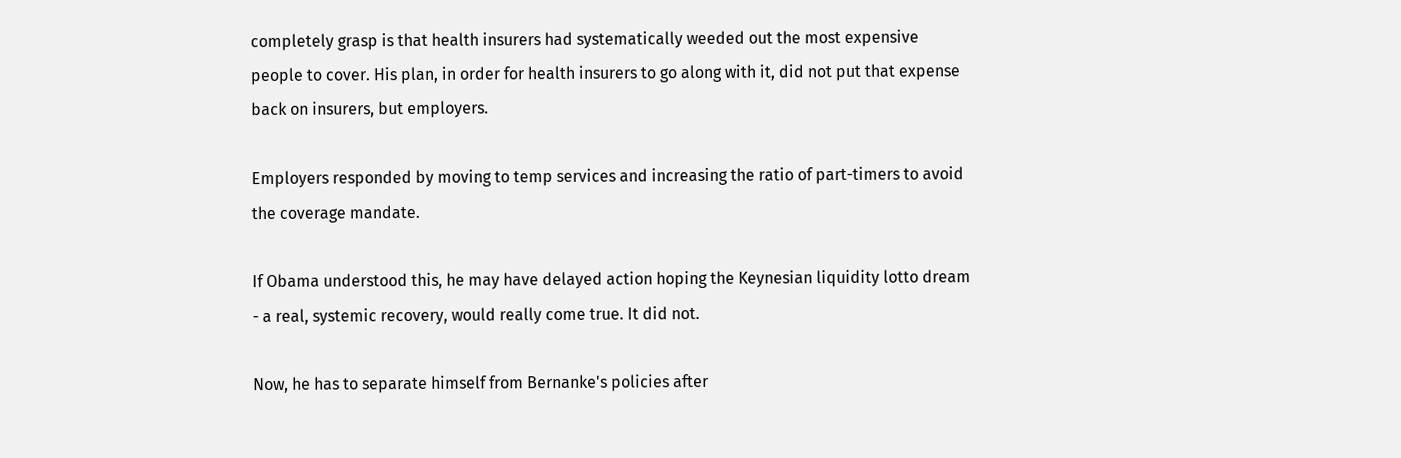completely grasp is that health insurers had systematically weeded out the most expensive people to cover. His plan, in order for health insurers to go along with it, did not put that expense back on insurers, but employers.

Employers responded by moving to temp services and increasing the ratio of part-timers to avoid the coverage mandate.

If Obama understood this, he may have delayed action hoping the Keynesian liquidity lotto dream - a real, systemic recovery, would really come true. It did not.

Now, he has to separate himself from Bernanke's policies after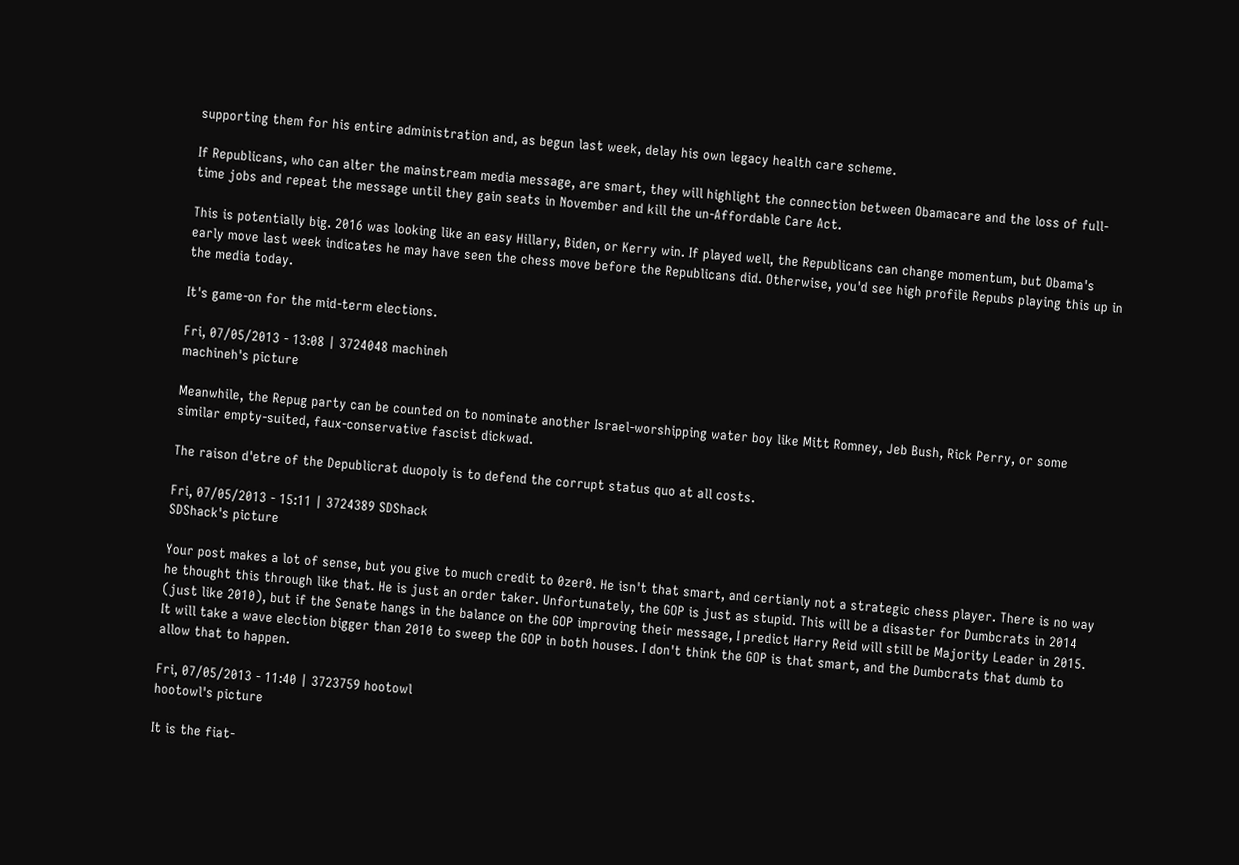supporting them for his entire administration and, as begun last week, delay his own legacy health care scheme.

If Republicans, who can alter the mainstream media message, are smart, they will highlight the connection between Obamacare and the loss of full-time jobs and repeat the message until they gain seats in November and kill the un-Affordable Care Act.

This is potentially big. 2016 was looking like an easy Hillary, Biden, or Kerry win. If played well, the Republicans can change momentum, but Obama's early move last week indicates he may have seen the chess move before the Republicans did. Otherwise, you'd see high profile Repubs playing this up in the media today.

It's game-on for the mid-term elections.

Fri, 07/05/2013 - 13:08 | 3724048 machineh
machineh's picture

Meanwhile, the Repug party can be counted on to nominate another Israel-worshipping water boy like Mitt Romney, Jeb Bush, Rick Perry, or some similar empty-suited, faux-conservative fascist dickwad.

The raison d'etre of the Depublicrat duopoly is to defend the corrupt status quo at all costs.

Fri, 07/05/2013 - 15:11 | 3724389 SDShack
SDShack's picture

Your post makes a lot of sense, but you give to much credit to 0zer0. He isn't that smart, and certianly not a strategic chess player. There is no way he thought this through like that. He is just an order taker. Unfortunately, the GOP is just as stupid. This will be a disaster for Dumbcrats in 2014 (just like 2010), but if the Senate hangs in the balance on the GOP improving their message, I predict Harry Reid will still be Majority Leader in 2015. It will take a wave election bigger than 2010 to sweep the GOP in both houses. I don't think the GOP is that smart, and the Dumbcrats that dumb to allow that to happen.

Fri, 07/05/2013 - 11:40 | 3723759 hootowl
hootowl's picture

It is the fiat-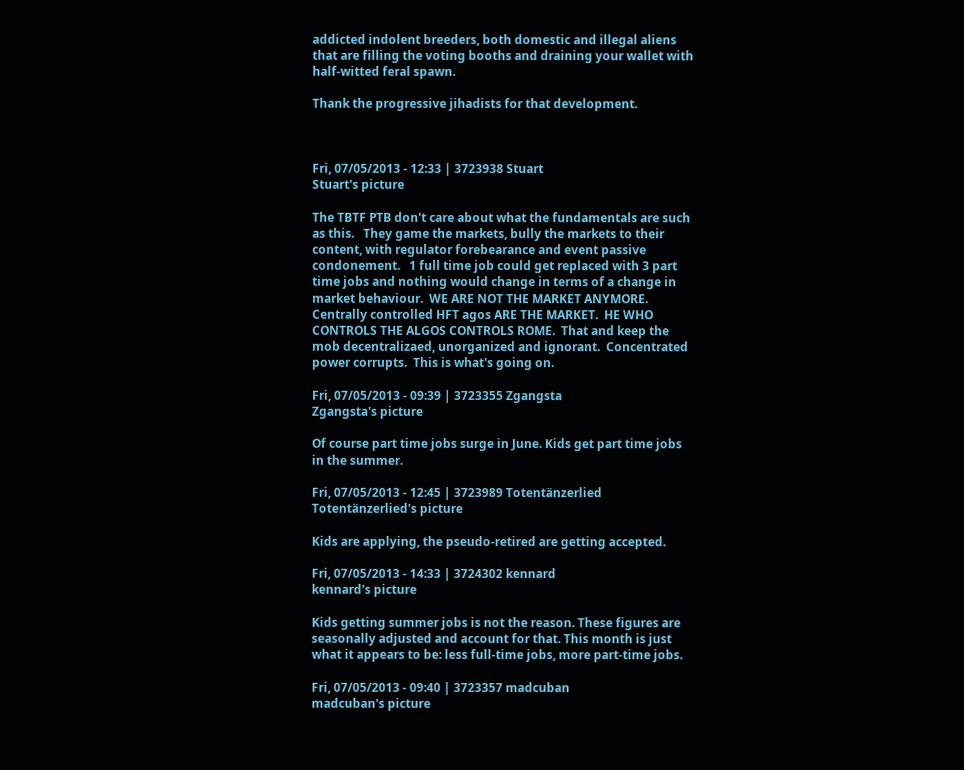addicted indolent breeders, both domestic and illegal aliens that are filling the voting booths and draining your wallet with half-witted feral spawn.

Thank the progressive jihadists for that development.



Fri, 07/05/2013 - 12:33 | 3723938 Stuart
Stuart's picture

The TBTF PTB don't care about what the fundamentals are such as this.   They game the markets, bully the markets to their content, with regulator forebearance and event passive condonement.   1 full time job could get replaced with 3 part time jobs and nothing would change in terms of a change in market behaviour.  WE ARE NOT THE MARKET ANYMORE.  Centrally controlled HFT agos ARE THE MARKET.  HE WHO CONTROLS THE ALGOS CONTROLS ROME.  That and keep the mob decentralizaed, unorganized and ignorant.  Concentrated power corrupts.  This is what's going on.

Fri, 07/05/2013 - 09:39 | 3723355 Zgangsta
Zgangsta's picture

Of course part time jobs surge in June. Kids get part time jobs in the summer.

Fri, 07/05/2013 - 12:45 | 3723989 Totentänzerlied
Totentänzerlied's picture

Kids are applying, the pseudo-retired are getting accepted.

Fri, 07/05/2013 - 14:33 | 3724302 kennard
kennard's picture

Kids getting summer jobs is not the reason. These figures are seasonally adjusted and account for that. This month is just what it appears to be: less full-time jobs, more part-time jobs.

Fri, 07/05/2013 - 09:40 | 3723357 madcuban
madcuban's picture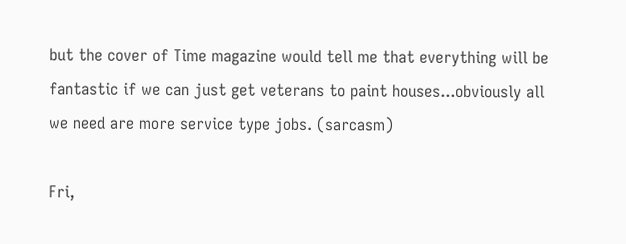but the cover of Time magazine would tell me that everything will be fantastic if we can just get veterans to paint houses...obviously all we need are more service type jobs. (sarcasm)

Fri,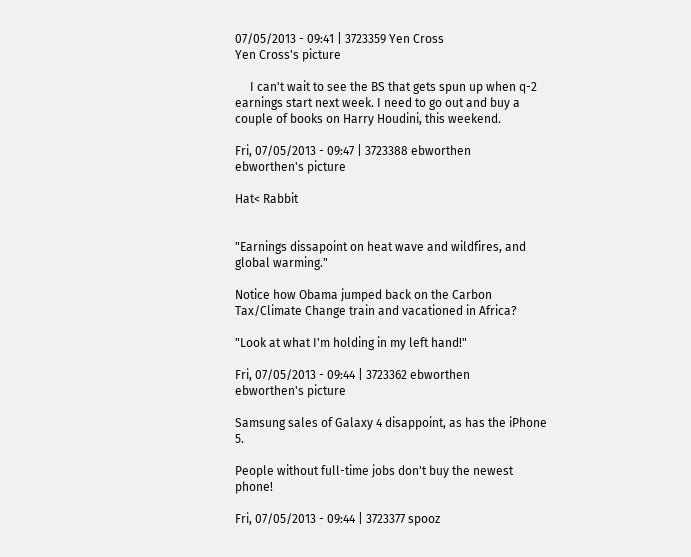07/05/2013 - 09:41 | 3723359 Yen Cross
Yen Cross's picture

     I can't wait to see the BS that gets spun up when q-2 earnings start next week. I need to go out and buy a couple of books on Harry Houdini, this weekend.

Fri, 07/05/2013 - 09:47 | 3723388 ebworthen
ebworthen's picture

Hat< Rabbit


"Earnings dissapoint on heat wave and wildfires, and global warming."

Notice how Obama jumped back on the Carbon Tax/Climate Change train and vacationed in Africa?

"Look at what I'm holding in my left hand!"

Fri, 07/05/2013 - 09:44 | 3723362 ebworthen
ebworthen's picture

Samsung sales of Galaxy 4 disappoint, as has the iPhone 5.

People without full-time jobs don't buy the newest phone!

Fri, 07/05/2013 - 09:44 | 3723377 spooz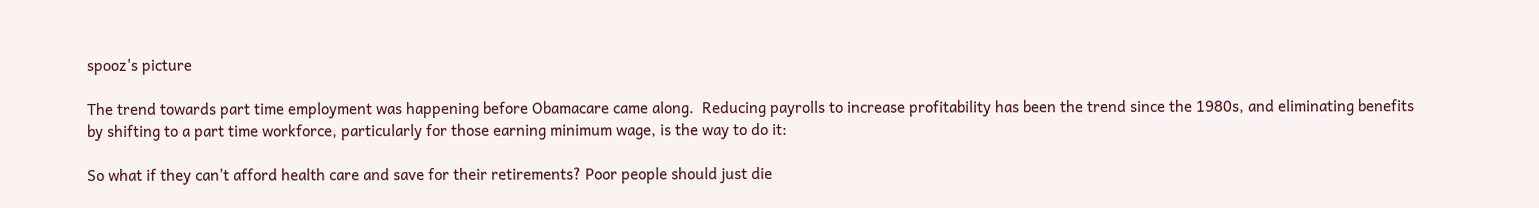spooz's picture

The trend towards part time employment was happening before Obamacare came along.  Reducing payrolls to increase profitability has been the trend since the 1980s, and eliminating benefits by shifting to a part time workforce, particularly for those earning minimum wage, is the way to do it:

So what if they can't afford health care and save for their retirements? Poor people should just die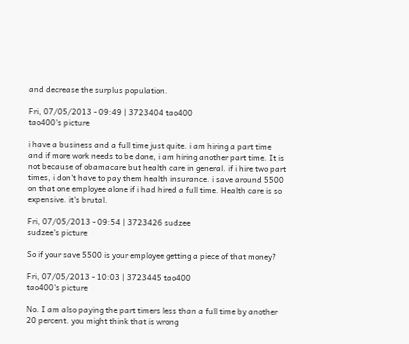and decrease the surplus population.

Fri, 07/05/2013 - 09:49 | 3723404 tao400
tao400's picture

i have a business and a full time just quite. i am hiring a part time and if more work needs to be done, i am hiring another part time. It is not because of obamacare but health care in general. if i hire two part times, i don't have to pay them health insurance. i save around 5500 on that one employee alone if i had hired a full time. Health care is so expensive. it's brutal.

Fri, 07/05/2013 - 09:54 | 3723426 sudzee
sudzee's picture

So if your save 5500 is your employee getting a piece of that money?

Fri, 07/05/2013 - 10:03 | 3723445 tao400
tao400's picture

No. I am also paying the part timers less than a full time by another 20 percent. you might think that is wrong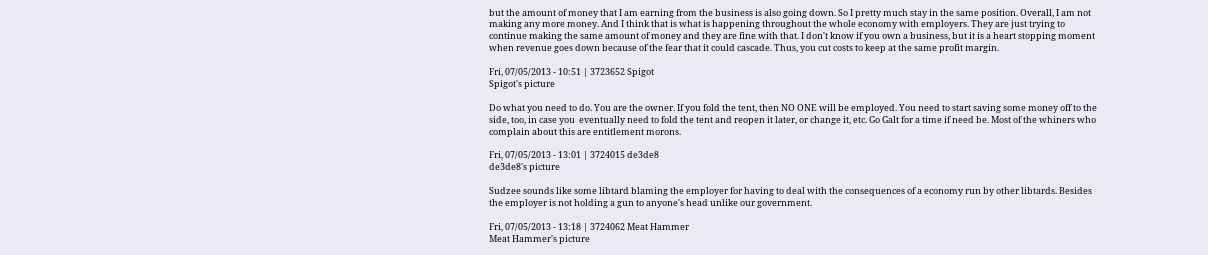but the amount of money that I am earning from the business is also going down. So I pretty much stay in the same position. Overall, I am not making any more money. And I think that is what is happening throughout the whole economy with employers. They are just trying to continue making the same amount of money and they are fine with that. I don't know if you own a business, but it is a heart stopping moment when revenue goes down because of the fear that it could cascade. Thus, you cut costs to keep at the same profit margin.

Fri, 07/05/2013 - 10:51 | 3723652 Spigot
Spigot's picture

Do what you need to do. You are the owner. If you fold the tent, then NO ONE will be employed. You need to start saving some money off to the side, too, in case you  eventually need to fold the tent and reopen it later, or change it, etc. Go Galt for a time if need be. Most of the whiners who complain about this are entitlement morons.

Fri, 07/05/2013 - 13:01 | 3724015 de3de8
de3de8's picture

Sudzee sounds like some libtard blaming the employer for having to deal with the consequences of a economy run by other libtards. Besides the employer is not holding a gun to anyone's head unlike our government.

Fri, 07/05/2013 - 13:18 | 3724062 Meat Hammer
Meat Hammer's picture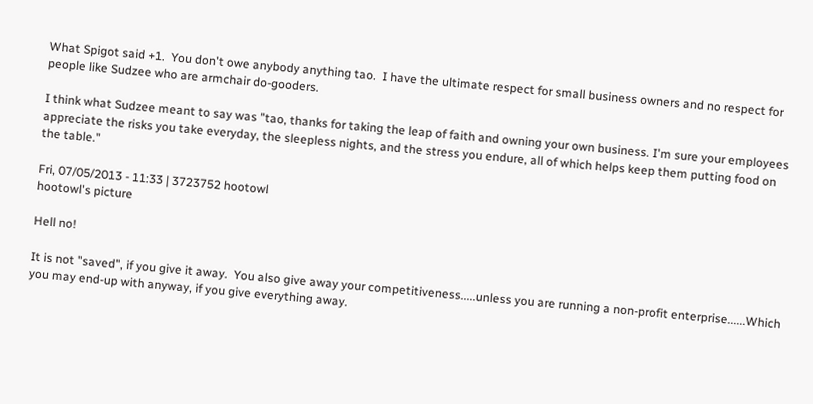What Spigot said +1.  You don't owe anybody anything tao.  I have the ultimate respect for small business owners and no respect for people like Sudzee who are armchair do-gooders.

I think what Sudzee meant to say was "tao, thanks for taking the leap of faith and owning your own business. I'm sure your employees appreciate the risks you take everyday, the sleepless nights, and the stress you endure, all of which helps keep them putting food on the table."

Fri, 07/05/2013 - 11:33 | 3723752 hootowl
hootowl's picture

Hell no!

It is not "saved", if you give it away.  You also give away your competitiveness.....unless you are running a non-profit enterprise......Which you may end-up with anyway, if you give everything away.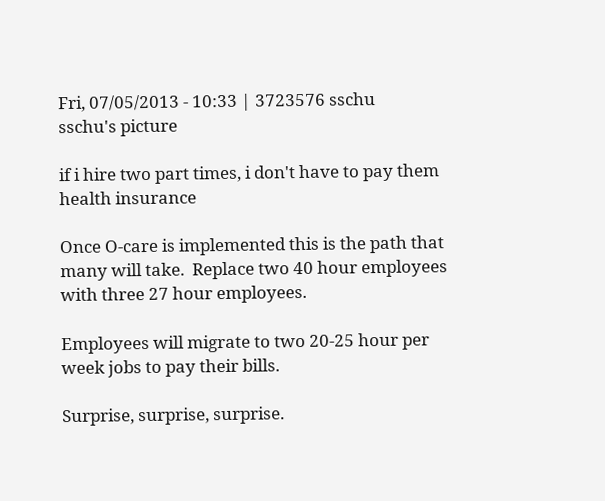Fri, 07/05/2013 - 10:33 | 3723576 sschu
sschu's picture

if i hire two part times, i don't have to pay them health insurance

Once O-care is implemented this is the path that many will take.  Replace two 40 hour employees with three 27 hour employees.

Employees will migrate to two 20-25 hour per week jobs to pay their bills.

Surprise, surprise, surprise.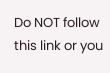Do NOT follow this link or you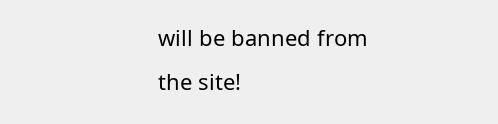will be banned from the site!